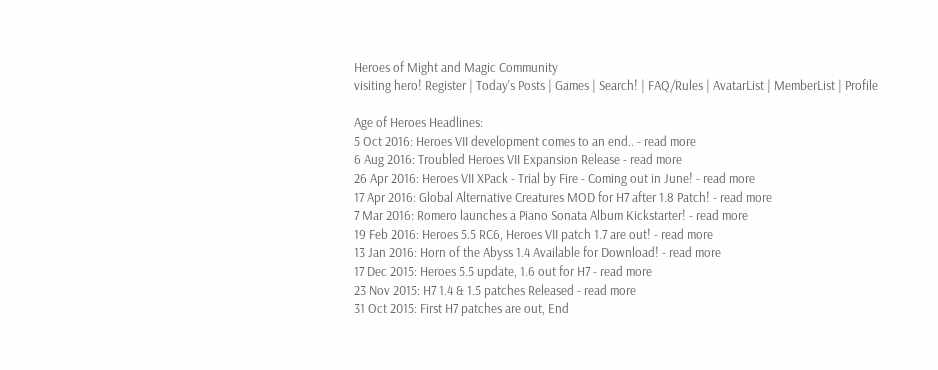Heroes of Might and Magic Community
visiting hero! Register | Today's Posts | Games | Search! | FAQ/Rules | AvatarList | MemberList | Profile

Age of Heroes Headlines:
5 Oct 2016: Heroes VII development comes to an end.. - read more
6 Aug 2016: Troubled Heroes VII Expansion Release - read more
26 Apr 2016: Heroes VII XPack - Trial by Fire - Coming out in June! - read more
17 Apr 2016: Global Alternative Creatures MOD for H7 after 1.8 Patch! - read more
7 Mar 2016: Romero launches a Piano Sonata Album Kickstarter! - read more
19 Feb 2016: Heroes 5.5 RC6, Heroes VII patch 1.7 are out! - read more
13 Jan 2016: Horn of the Abyss 1.4 Available for Download! - read more
17 Dec 2015: Heroes 5.5 update, 1.6 out for H7 - read more
23 Nov 2015: H7 1.4 & 1.5 patches Released - read more
31 Oct 2015: First H7 patches are out, End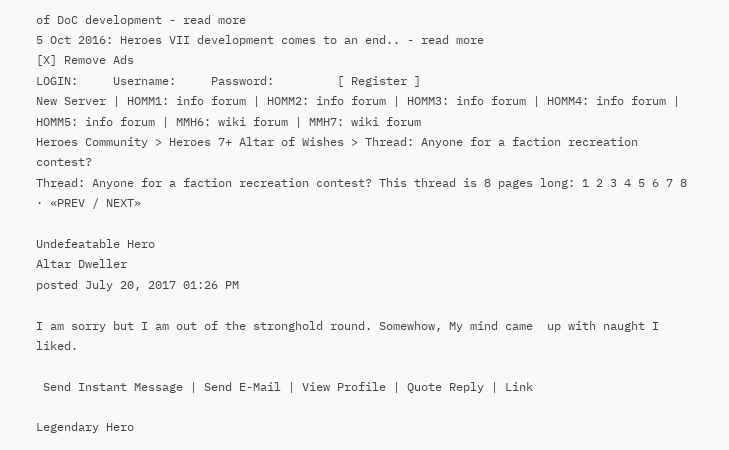of DoC development - read more
5 Oct 2016: Heroes VII development comes to an end.. - read more
[X] Remove Ads
LOGIN:     Username:     Password:         [ Register ]
New Server | HOMM1: info forum | HOMM2: info forum | HOMM3: info forum | HOMM4: info forum | HOMM5: info forum | MMH6: wiki forum | MMH7: wiki forum
Heroes Community > Heroes 7+ Altar of Wishes > Thread: Anyone for a faction recreation contest?
Thread: Anyone for a faction recreation contest? This thread is 8 pages long: 1 2 3 4 5 6 7 8 · «PREV / NEXT»

Undefeatable Hero
Altar Dweller
posted July 20, 2017 01:26 PM

I am sorry but I am out of the stronghold round. Somewhow, My mind came  up with naught I liked.

 Send Instant Message | Send E-Mail | View Profile | Quote Reply | Link

Legendary Hero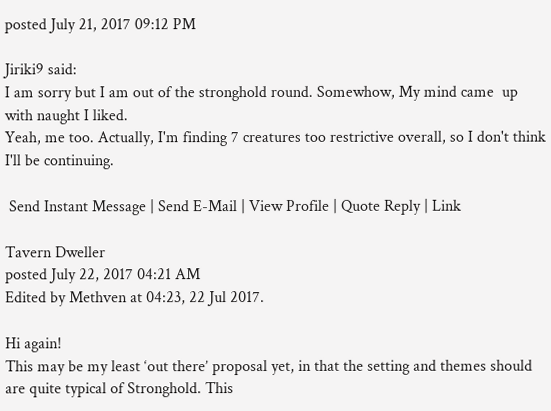posted July 21, 2017 09:12 PM

Jiriki9 said:
I am sorry but I am out of the stronghold round. Somewhow, My mind came  up with naught I liked.
Yeah, me too. Actually, I'm finding 7 creatures too restrictive overall, so I don't think I'll be continuing.

 Send Instant Message | Send E-Mail | View Profile | Quote Reply | Link

Tavern Dweller
posted July 22, 2017 04:21 AM
Edited by Methven at 04:23, 22 Jul 2017.

Hi again!
This may be my least ‘out there’ proposal yet, in that the setting and themes should are quite typical of Stronghold. This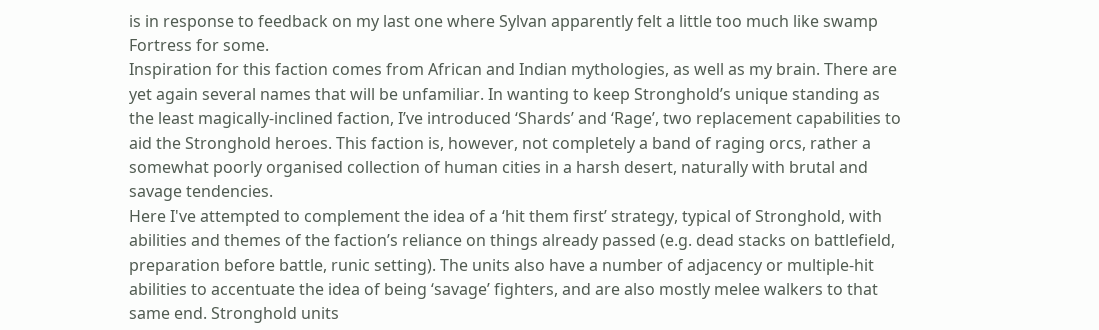is in response to feedback on my last one where Sylvan apparently felt a little too much like swamp Fortress for some.
Inspiration for this faction comes from African and Indian mythologies, as well as my brain. There are yet again several names that will be unfamiliar. In wanting to keep Stronghold’s unique standing as the least magically-inclined faction, I’ve introduced ‘Shards’ and ‘Rage’, two replacement capabilities to aid the Stronghold heroes. This faction is, however, not completely a band of raging orcs, rather a somewhat poorly organised collection of human cities in a harsh desert, naturally with brutal and savage tendencies.
Here I've attempted to complement the idea of a ‘hit them first’ strategy, typical of Stronghold, with abilities and themes of the faction’s reliance on things already passed (e.g. dead stacks on battlefield, preparation before battle, runic setting). The units also have a number of adjacency or multiple-hit abilities to accentuate the idea of being ‘savage’ fighters, and are also mostly melee walkers to that same end. Stronghold units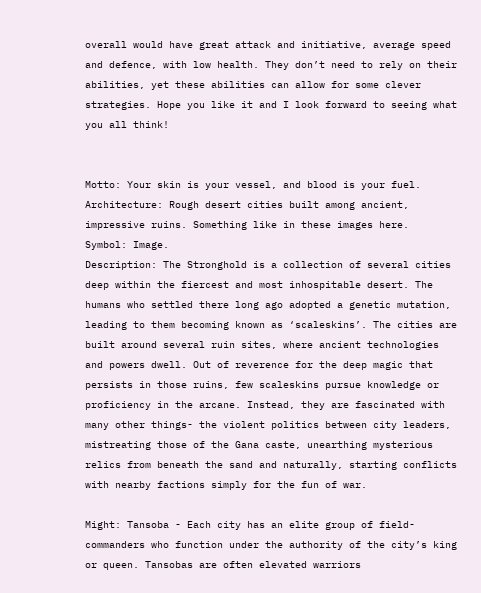overall would have great attack and initiative, average speed and defence, with low health. They don’t need to rely on their abilities, yet these abilities can allow for some clever strategies. Hope you like it and I look forward to seeing what you all think!


Motto: Your skin is your vessel, and blood is your fuel.
Architecture: Rough desert cities built among ancient, impressive ruins. Something like in these images here.
Symbol: Image.
Description: The Stronghold is a collection of several cities deep within the fiercest and most inhospitable desert. The humans who settled there long ago adopted a genetic mutation, leading to them becoming known as ‘scaleskins’. The cities are built around several ruin sites, where ancient technologies and powers dwell. Out of reverence for the deep magic that persists in those ruins, few scaleskins pursue knowledge or proficiency in the arcane. Instead, they are fascinated with many other things- the violent politics between city leaders, mistreating those of the Gana caste, unearthing mysterious relics from beneath the sand and naturally, starting conflicts with nearby factions simply for the fun of war.

Might: Tansoba - Each city has an elite group of field-commanders who function under the authority of the city’s king or queen. Tansobas are often elevated warriors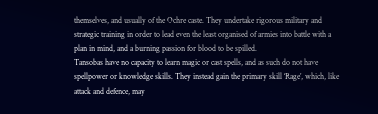themselves, and usually of the Ochre caste. They undertake rigorous military and strategic training in order to lead even the least organised of armies into battle with a plan in mind, and a burning passion for blood to be spilled.
Tansobas have no capacity to learn magic or cast spells, and as such do not have spellpower or knowledge skills. They instead gain the primary skill ‘Rage’, which, like attack and defence, may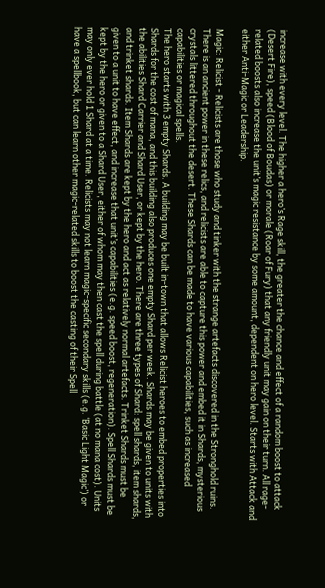increase with every level. The higher a hero’s Rage skill, the greater the chance and effect of a random boost to attack (Desert Fire), speed (Blood of Boudas) or morale (Roar of Fury) that any friendly unit may gain on their turn. All rage-related boosts also increase the unit’s magic resistance by some amount, dependent on hero level. Starts with Attack and either Anti-Magic or Leadership.

Magic: Relicist - Relicists are those who study and tinker with the strange artefacts discovered in the Stronghold ruins. There is an ancient power in these relics, and relicists are able to capture this power and embed it in Shards, mysterious crystals littered throughout the desert. These Shards can be made to have various capabilities, such as increased capabilities or magical spells.
The hero starts with 3 empty Shards. A building may be built in-town that allows Relicist heroes to embed properties into Shards for the cost of mana, and this building also produces one empty Shard per week. Shards may be given to units with the abilities Shard Carrier and Shard User, or kept by the hero. There are three types of Shard: spell shards, item shards, and trinket shards. Item Shards are kept by the hero and act as relatively normal artefacts. Trinket Shards must be given to a unit to have effect, and increase that unit’s capabilities (e.g. speed boost, regeneration). Spell Shards must be kept by the hero or given to a Shard User, either of whom may then cast the spell during battle (at no mana cost). Units may only ever hold 1 Shard at a time. Relicists may not learn magic-specific secondary skills (e.g. ‘Basic Light Magic’) or have a spellbook, but can learn other magic-related skills to boost the casting of their Spell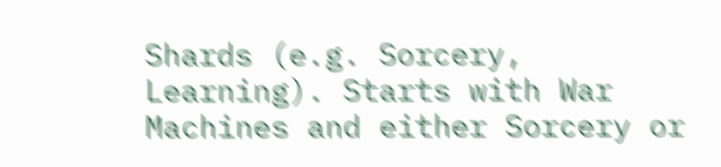Shards (e.g. Sorcery, Learning). Starts with War Machines and either Sorcery or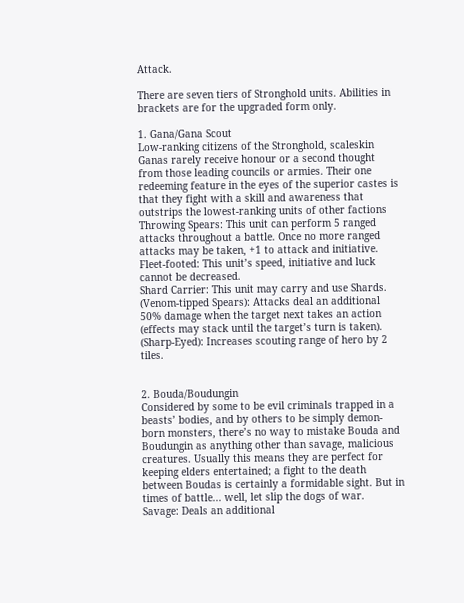Attack.

There are seven tiers of Stronghold units. Abilities in brackets are for the upgraded form only.

1. Gana/Gana Scout
Low-ranking citizens of the Stronghold, scaleskin Ganas rarely receive honour or a second thought from those leading councils or armies. Their one redeeming feature in the eyes of the superior castes is that they fight with a skill and awareness that outstrips the lowest-ranking units of other factions
Throwing Spears: This unit can perform 5 ranged attacks throughout a battle. Once no more ranged attacks may be taken, +1 to attack and initiative.
Fleet-footed: This unit’s speed, initiative and luck cannot be decreased.
Shard Carrier: This unit may carry and use Shards.
(Venom-tipped Spears): Attacks deal an additional 50% damage when the target next takes an action (effects may stack until the target’s turn is taken).
(Sharp-Eyed): Increases scouting range of hero by 2 tiles.


2. Bouda/Boudungin
Considered by some to be evil criminals trapped in a beasts’ bodies, and by others to be simply demon-born monsters, there’s no way to mistake Bouda and Boudungin as anything other than savage, malicious creatures. Usually this means they are perfect for keeping elders entertained; a fight to the death between Boudas is certainly a formidable sight. But in times of battle... well, let slip the dogs of war.
Savage: Deals an additional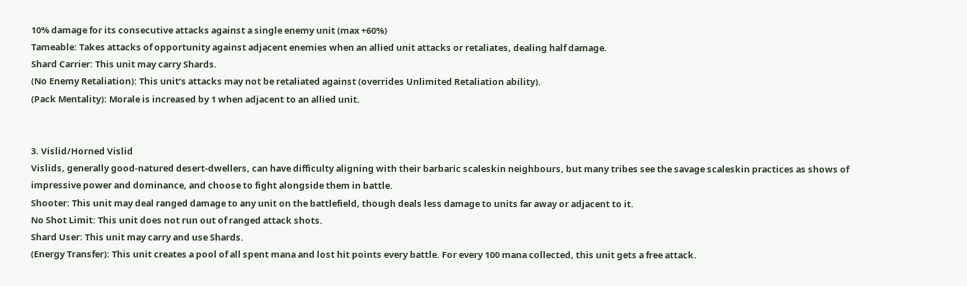10% damage for its consecutive attacks against a single enemy unit (max +60%)
Tameable: Takes attacks of opportunity against adjacent enemies when an allied unit attacks or retaliates, dealing half damage.
Shard Carrier: This unit may carry Shards.
(No Enemy Retaliation): This unit’s attacks may not be retaliated against (overrides Unlimited Retaliation ability).
(Pack Mentality): Morale is increased by 1 when adjacent to an allied unit.


3. Vislid/Horned Vislid
Vislids, generally good-natured desert-dwellers, can have difficulty aligning with their barbaric scaleskin neighbours, but many tribes see the savage scaleskin practices as shows of impressive power and dominance, and choose to fight alongside them in battle.
Shooter: This unit may deal ranged damage to any unit on the battlefield, though deals less damage to units far away or adjacent to it.
No Shot Limit: This unit does not run out of ranged attack shots.
Shard User: This unit may carry and use Shards.
(Energy Transfer): This unit creates a pool of all spent mana and lost hit points every battle. For every 100 mana collected, this unit gets a free attack.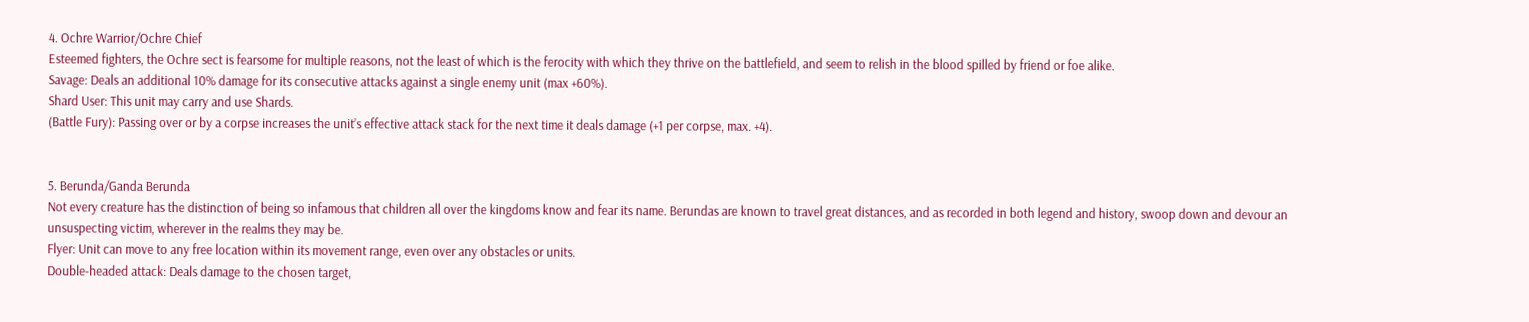4. Ochre Warrior/Ochre Chief
Esteemed fighters, the Ochre sect is fearsome for multiple reasons, not the least of which is the ferocity with which they thrive on the battlefield, and seem to relish in the blood spilled by friend or foe alike.
Savage: Deals an additional 10% damage for its consecutive attacks against a single enemy unit (max +60%).
Shard User: This unit may carry and use Shards.
(Battle Fury): Passing over or by a corpse increases the unit’s effective attack stack for the next time it deals damage (+1 per corpse, max. +4).


5. Berunda/Ganda Berunda
Not every creature has the distinction of being so infamous that children all over the kingdoms know and fear its name. Berundas are known to travel great distances, and as recorded in both legend and history, swoop down and devour an unsuspecting victim, wherever in the realms they may be.
Flyer: Unit can move to any free location within its movement range, even over any obstacles or units.
Double-headed attack: Deals damage to the chosen target,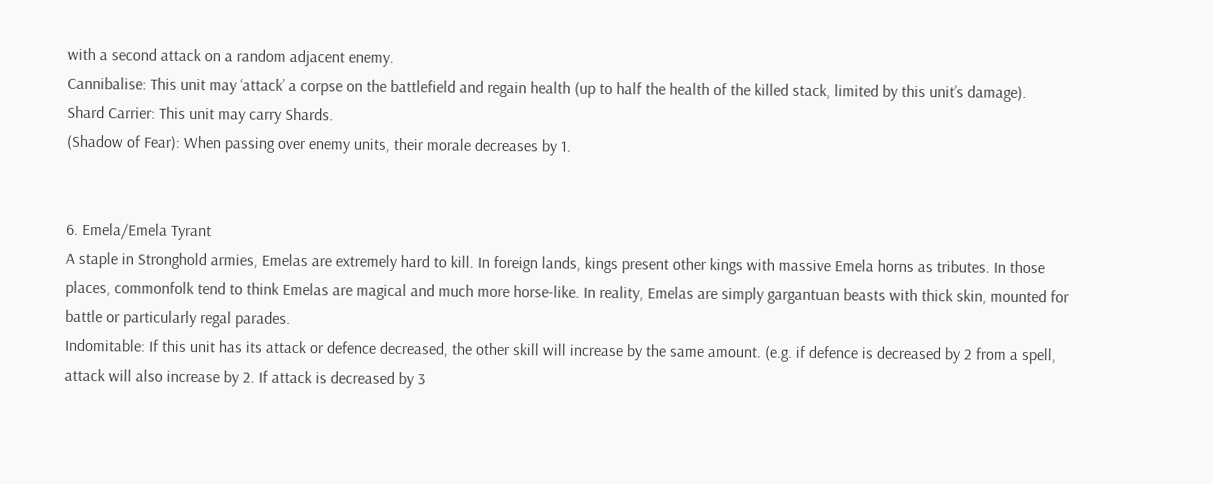with a second attack on a random adjacent enemy.
Cannibalise: This unit may ‘attack’ a corpse on the battlefield and regain health (up to half the health of the killed stack, limited by this unit’s damage).
Shard Carrier: This unit may carry Shards.
(Shadow of Fear): When passing over enemy units, their morale decreases by 1.


6. Emela/Emela Tyrant
A staple in Stronghold armies, Emelas are extremely hard to kill. In foreign lands, kings present other kings with massive Emela horns as tributes. In those places, commonfolk tend to think Emelas are magical and much more horse-like. In reality, Emelas are simply gargantuan beasts with thick skin, mounted for battle or particularly regal parades.
Indomitable: If this unit has its attack or defence decreased, the other skill will increase by the same amount. (e.g. if defence is decreased by 2 from a spell, attack will also increase by 2. If attack is decreased by 3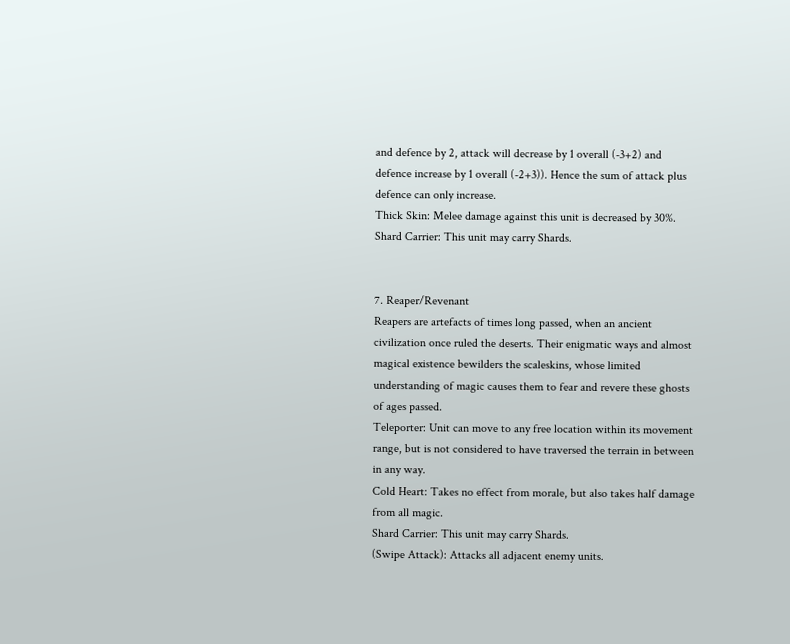and defence by 2, attack will decrease by 1 overall (-3+2) and defence increase by 1 overall (-2+3)). Hence the sum of attack plus defence can only increase.
Thick Skin: Melee damage against this unit is decreased by 30%.
Shard Carrier: This unit may carry Shards.


7. Reaper/Revenant
Reapers are artefacts of times long passed, when an ancient civilization once ruled the deserts. Their enigmatic ways and almost magical existence bewilders the scaleskins, whose limited understanding of magic causes them to fear and revere these ghosts of ages passed.
Teleporter: Unit can move to any free location within its movement range, but is not considered to have traversed the terrain in between in any way.
Cold Heart: Takes no effect from morale, but also takes half damage from all magic.
Shard Carrier: This unit may carry Shards.
(Swipe Attack): Attacks all adjacent enemy units.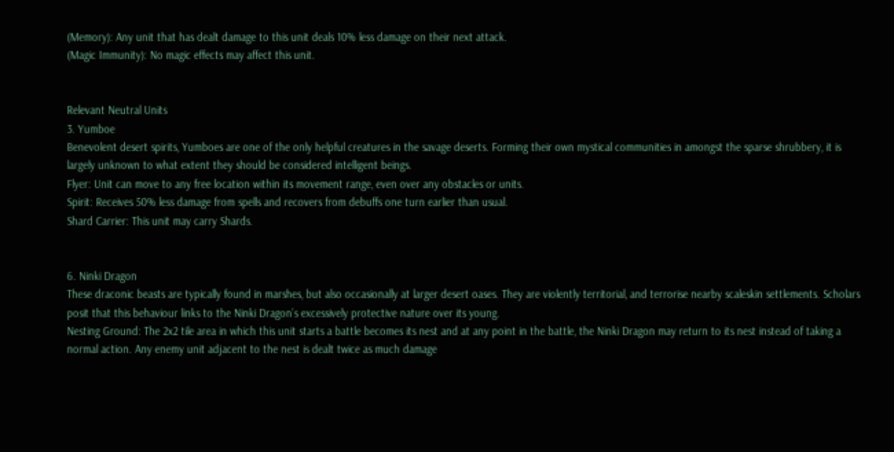(Memory): Any unit that has dealt damage to this unit deals 10% less damage on their next attack.
(Magic Immunity): No magic effects may affect this unit.


Relevant Neutral Units
3. Yumboe
Benevolent desert spirits, Yumboes are one of the only helpful creatures in the savage deserts. Forming their own mystical communities in amongst the sparse shrubbery, it is largely unknown to what extent they should be considered intelligent beings.
Flyer: Unit can move to any free location within its movement range, even over any obstacles or units.
Spirit: Receives 50% less damage from spells and recovers from debuffs one turn earlier than usual.
Shard Carrier: This unit may carry Shards.


6. Ninki Dragon
These draconic beasts are typically found in marshes, but also occasionally at larger desert oases. They are violently territorial, and terrorise nearby scaleskin settlements. Scholars posit that this behaviour links to the Ninki Dragon’s excessively protective nature over its young.
Nesting Ground: The 2x2 tile area in which this unit starts a battle becomes its nest and at any point in the battle, the Ninki Dragon may return to its nest instead of taking a normal action. Any enemy unit adjacent to the nest is dealt twice as much damage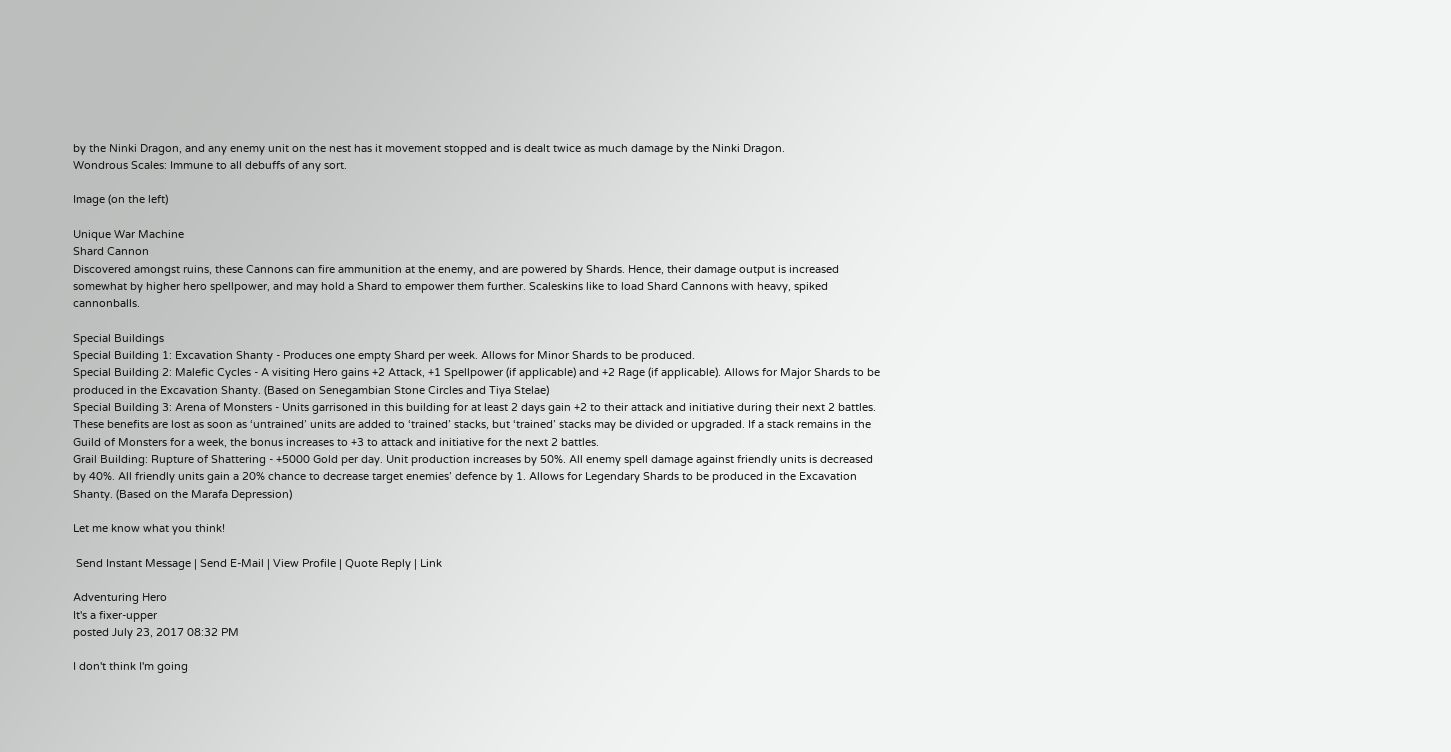by the Ninki Dragon, and any enemy unit on the nest has it movement stopped and is dealt twice as much damage by the Ninki Dragon.
Wondrous Scales: Immune to all debuffs of any sort.

Image (on the left)

Unique War Machine
Shard Cannon
Discovered amongst ruins, these Cannons can fire ammunition at the enemy, and are powered by Shards. Hence, their damage output is increased somewhat by higher hero spellpower, and may hold a Shard to empower them further. Scaleskins like to load Shard Cannons with heavy, spiked cannonballs.

Special Buildings
Special Building 1: Excavation Shanty - Produces one empty Shard per week. Allows for Minor Shards to be produced.
Special Building 2: Malefic Cycles - A visiting Hero gains +2 Attack, +1 Spellpower (if applicable) and +2 Rage (if applicable). Allows for Major Shards to be produced in the Excavation Shanty. (Based on Senegambian Stone Circles and Tiya Stelae)
Special Building 3: Arena of Monsters - Units garrisoned in this building for at least 2 days gain +2 to their attack and initiative during their next 2 battles. These benefits are lost as soon as ‘untrained’ units are added to ‘trained’ stacks, but ‘trained’ stacks may be divided or upgraded. If a stack remains in the Guild of Monsters for a week, the bonus increases to +3 to attack and initiative for the next 2 battles.
Grail Building: Rupture of Shattering - +5000 Gold per day. Unit production increases by 50%. All enemy spell damage against friendly units is decreased by 40%. All friendly units gain a 20% chance to decrease target enemies’ defence by 1. Allows for Legendary Shards to be produced in the Excavation Shanty. (Based on the Marafa Depression)

Let me know what you think!

 Send Instant Message | Send E-Mail | View Profile | Quote Reply | Link

Adventuring Hero
It's a fixer-upper
posted July 23, 2017 08:32 PM

I don't think I'm going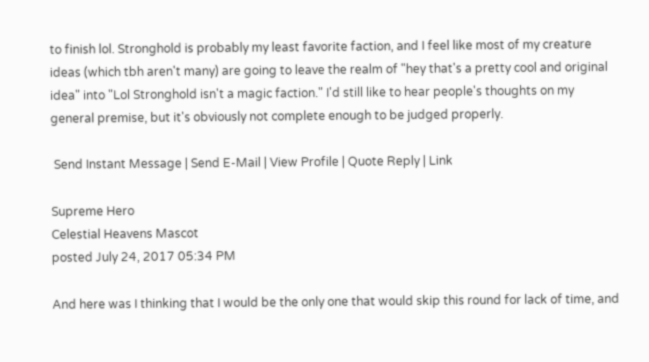to finish lol. Stronghold is probably my least favorite faction, and I feel like most of my creature ideas (which tbh aren't many) are going to leave the realm of "hey that's a pretty cool and original idea" into "Lol Stronghold isn't a magic faction." I'd still like to hear people's thoughts on my general premise, but it's obviously not complete enough to be judged properly.

 Send Instant Message | Send E-Mail | View Profile | Quote Reply | Link

Supreme Hero
Celestial Heavens Mascot
posted July 24, 2017 05:34 PM

And here was I thinking that I would be the only one that would skip this round for lack of time, and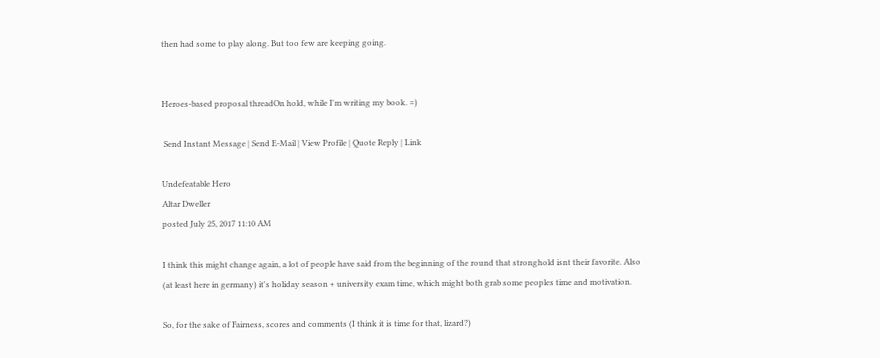then had some to play along. But too few are keeping going.


Heroes-based proposal threadOn hold, while I'm writing my book. =)

 Send Instant Message | Send E-Mail | View Profile | Quote Reply | Link

Undefeatable Hero
Altar Dweller
posted July 25, 2017 11:10 AM

I think this might change again, a lot of people have said from the beginning of the round that stronghold isnt their favorite. Also (at least here in germany) it's holiday season + university exam time, which might both grab some peoples time and motivation.

So, for the sake of Fairness, scores and comments (I think it is time for that, lizard?)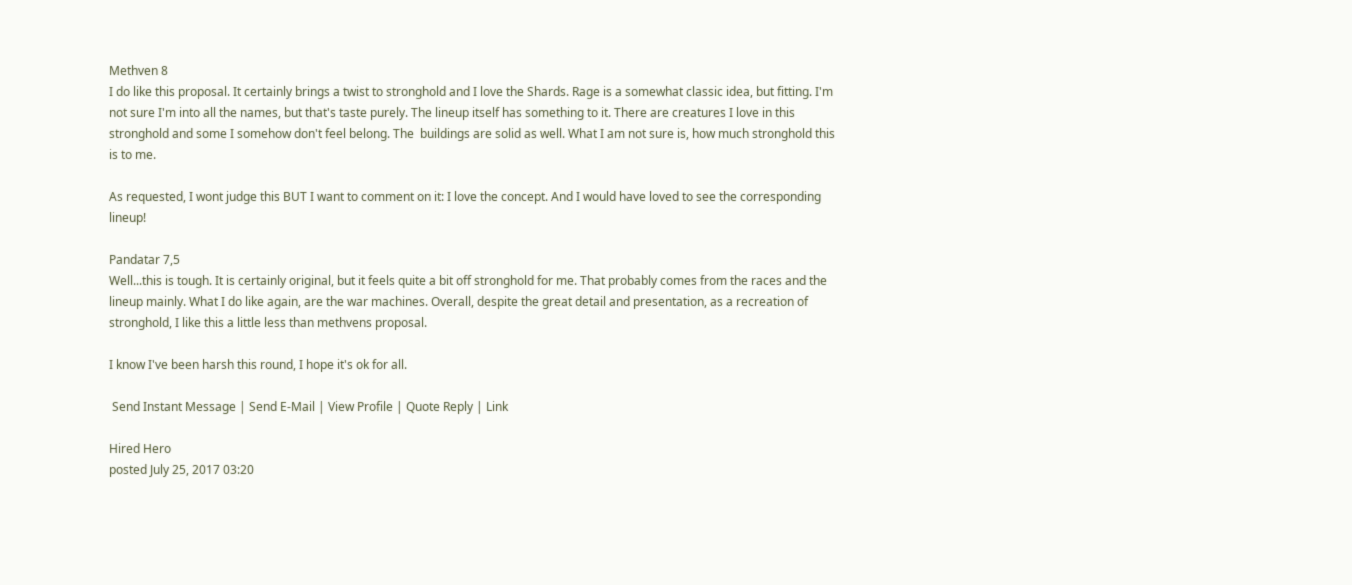Methven 8
I do like this proposal. It certainly brings a twist to stronghold and I love the Shards. Rage is a somewhat classic idea, but fitting. I'm not sure I'm into all the names, but that's taste purely. The lineup itself has something to it. There are creatures I love in this stronghold and some I somehow don't feel belong. The  buildings are solid as well. What I am not sure is, how much stronghold this is to me.

As requested, I wont judge this BUT I want to comment on it: I love the concept. And I would have loved to see the corresponding lineup!

Pandatar 7,5
Well...this is tough. It is certainly original, but it feels quite a bit off stronghold for me. That probably comes from the races and the lineup mainly. What I do like again, are the war machines. Overall, despite the great detail and presentation, as a recreation of stronghold, I like this a little less than methvens proposal.

I know I've been harsh this round, I hope it's ok for all.

 Send Instant Message | Send E-Mail | View Profile | Quote Reply | Link

Hired Hero
posted July 25, 2017 03:20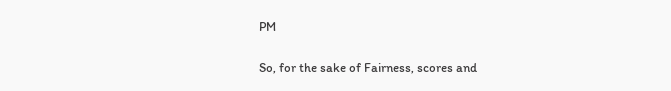PM

So, for the sake of Fairness, scores and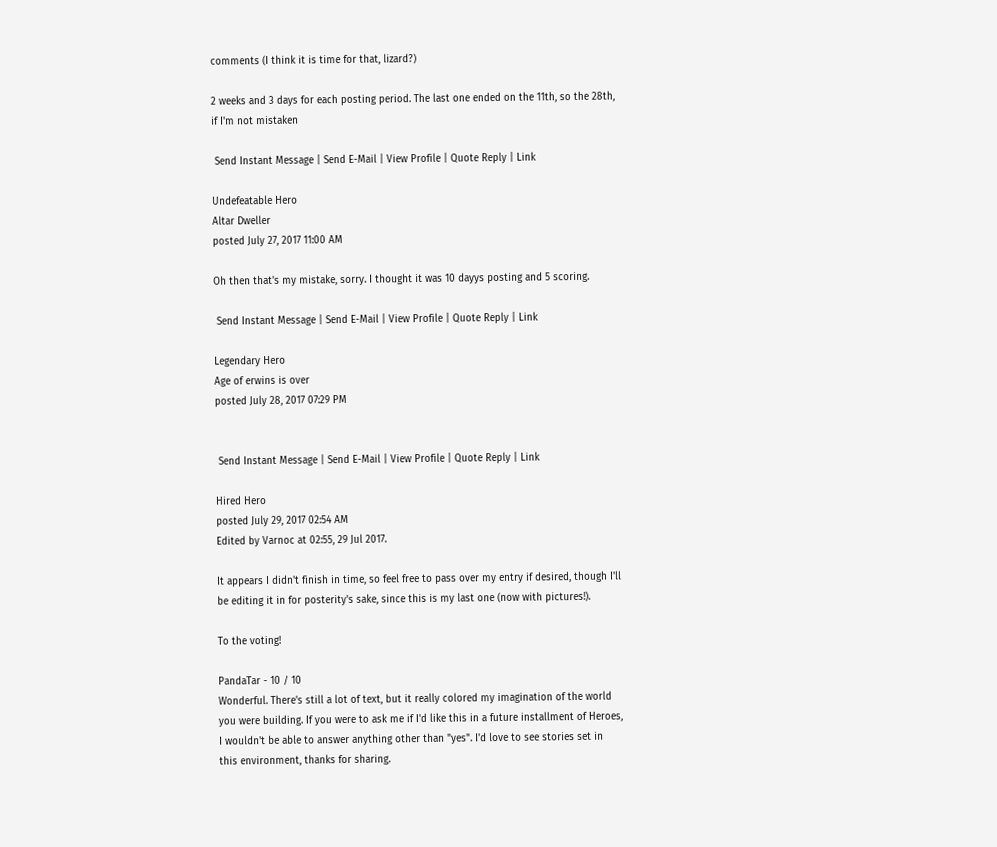comments (I think it is time for that, lizard?)

2 weeks and 3 days for each posting period. The last one ended on the 11th, so the 28th, if I'm not mistaken

 Send Instant Message | Send E-Mail | View Profile | Quote Reply | Link

Undefeatable Hero
Altar Dweller
posted July 27, 2017 11:00 AM

Oh then that's my mistake, sorry. I thought it was 10 dayys posting and 5 scoring.

 Send Instant Message | Send E-Mail | View Profile | Quote Reply | Link

Legendary Hero
Age of erwins is over
posted July 28, 2017 07:29 PM


 Send Instant Message | Send E-Mail | View Profile | Quote Reply | Link

Hired Hero
posted July 29, 2017 02:54 AM
Edited by Varnoc at 02:55, 29 Jul 2017.

It appears I didn't finish in time, so feel free to pass over my entry if desired, though I'll be editing it in for posterity's sake, since this is my last one (now with pictures!).

To the voting!

PandaTar - 10 / 10
Wonderful. There's still a lot of text, but it really colored my imagination of the world you were building. If you were to ask me if I'd like this in a future installment of Heroes, I wouldn't be able to answer anything other than "yes". I'd love to see stories set in this environment, thanks for sharing.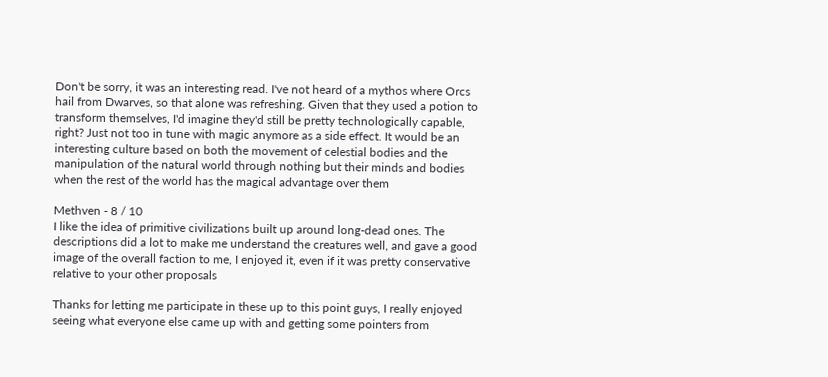Don't be sorry, it was an interesting read. I've not heard of a mythos where Orcs hail from Dwarves, so that alone was refreshing. Given that they used a potion to transform themselves, I'd imagine they'd still be pretty technologically capable, right? Just not too in tune with magic anymore as a side effect. It would be an interesting culture based on both the movement of celestial bodies and the manipulation of the natural world through nothing but their minds and bodies when the rest of the world has the magical advantage over them

Methven - 8 / 10
I like the idea of primitive civilizations built up around long-dead ones. The descriptions did a lot to make me understand the creatures well, and gave a good image of the overall faction to me, I enjoyed it, even if it was pretty conservative relative to your other proposals

Thanks for letting me participate in these up to this point guys, I really enjoyed seeing what everyone else came up with and getting some pointers from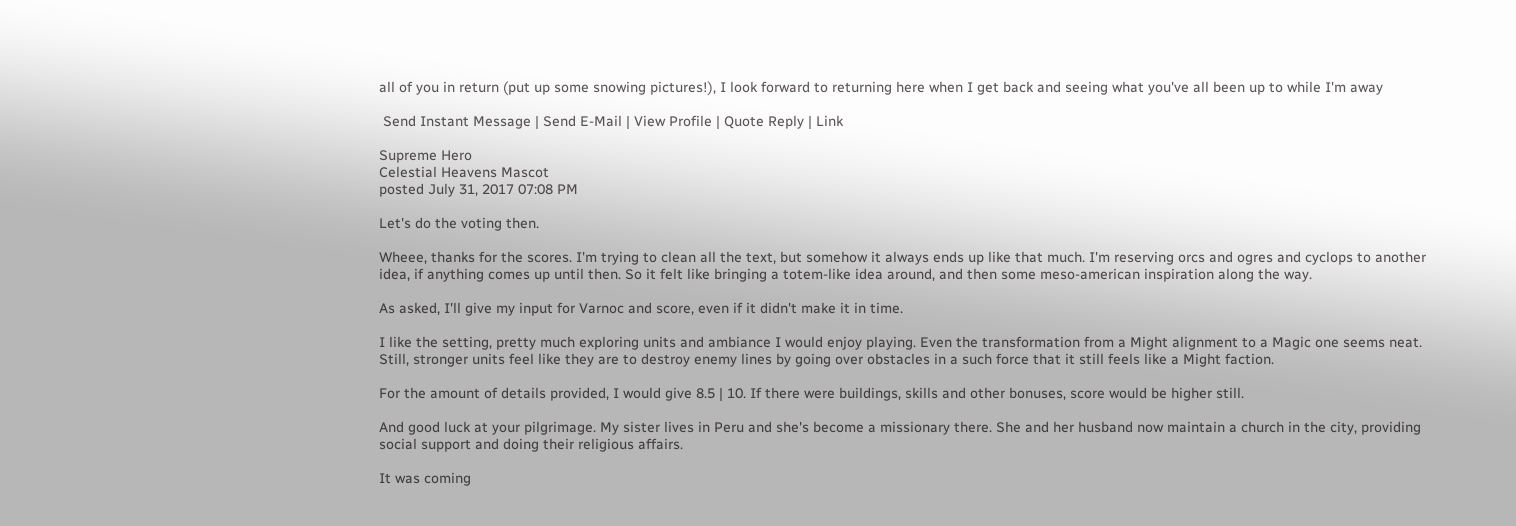all of you in return (put up some snowing pictures!), I look forward to returning here when I get back and seeing what you've all been up to while I'm away

 Send Instant Message | Send E-Mail | View Profile | Quote Reply | Link

Supreme Hero
Celestial Heavens Mascot
posted July 31, 2017 07:08 PM

Let's do the voting then.

Wheee, thanks for the scores. I'm trying to clean all the text, but somehow it always ends up like that much. I'm reserving orcs and ogres and cyclops to another idea, if anything comes up until then. So it felt like bringing a totem-like idea around, and then some meso-american inspiration along the way.

As asked, I'll give my input for Varnoc and score, even if it didn't make it in time.

I like the setting, pretty much exploring units and ambiance I would enjoy playing. Even the transformation from a Might alignment to a Magic one seems neat. Still, stronger units feel like they are to destroy enemy lines by going over obstacles in a such force that it still feels like a Might faction.

For the amount of details provided, I would give 8.5 | 10. If there were buildings, skills and other bonuses, score would be higher still.

And good luck at your pilgrimage. My sister lives in Peru and she's become a missionary there. She and her husband now maintain a church in the city, providing social support and doing their religious affairs.

It was coming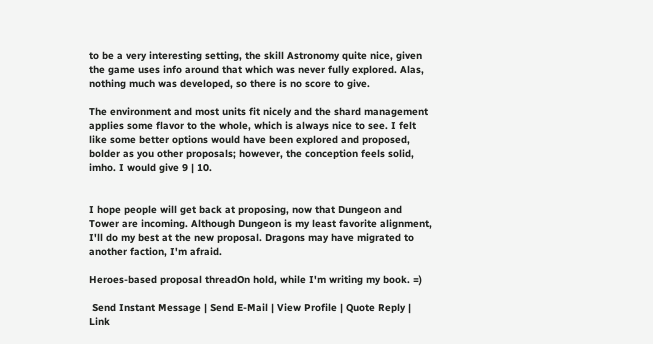to be a very interesting setting, the skill Astronomy quite nice, given the game uses info around that which was never fully explored. Alas, nothing much was developed, so there is no score to give.

The environment and most units fit nicely and the shard management applies some flavor to the whole, which is always nice to see. I felt like some better options would have been explored and proposed, bolder as you other proposals; however, the conception feels solid, imho. I would give 9 | 10.


I hope people will get back at proposing, now that Dungeon and Tower are incoming. Although Dungeon is my least favorite alignment, I'll do my best at the new proposal. Dragons may have migrated to another faction, I'm afraid.

Heroes-based proposal threadOn hold, while I'm writing my book. =)

 Send Instant Message | Send E-Mail | View Profile | Quote Reply | Link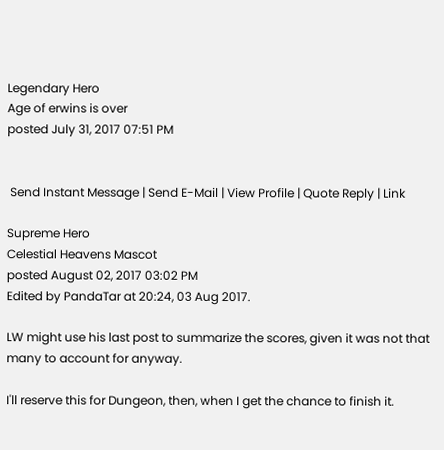Legendary Hero
Age of erwins is over
posted July 31, 2017 07:51 PM


 Send Instant Message | Send E-Mail | View Profile | Quote Reply | Link

Supreme Hero
Celestial Heavens Mascot
posted August 02, 2017 03:02 PM
Edited by PandaTar at 20:24, 03 Aug 2017.

LW might use his last post to summarize the scores, given it was not that many to account for anyway.

I'll reserve this for Dungeon, then, when I get the chance to finish it.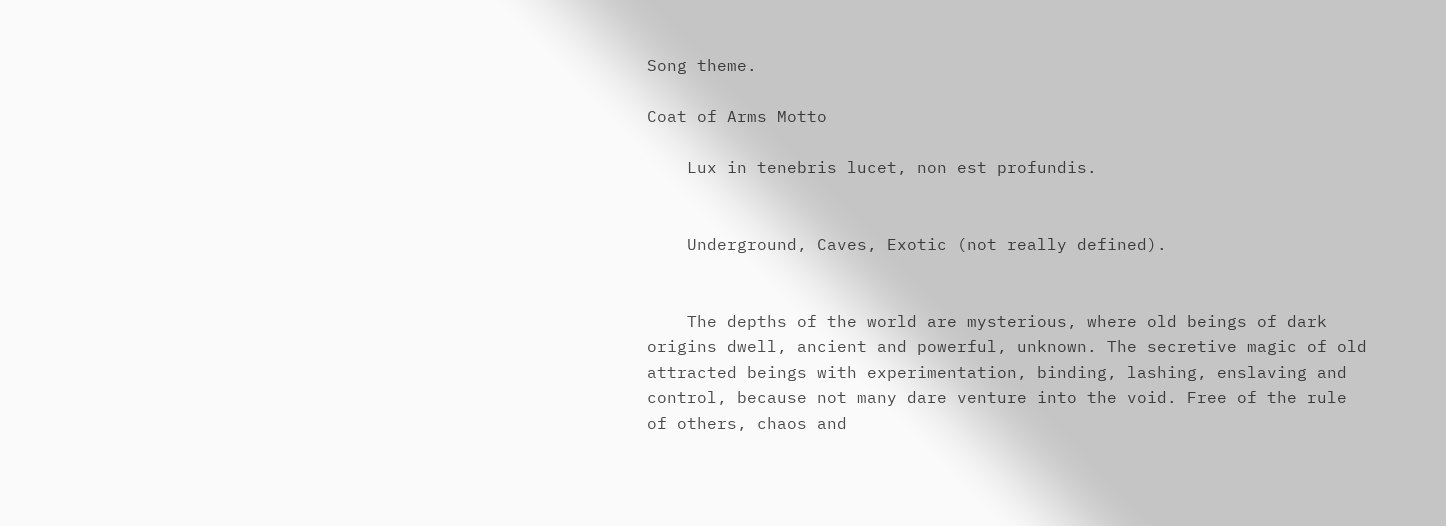Song theme.

Coat of Arms Motto

    Lux in tenebris lucet, non est profundis.


    Underground, Caves, Exotic (not really defined).


    The depths of the world are mysterious, where old beings of dark origins dwell, ancient and powerful, unknown. The secretive magic of old attracted beings with experimentation, binding, lashing, enslaving and control, because not many dare venture into the void. Free of the rule of others, chaos and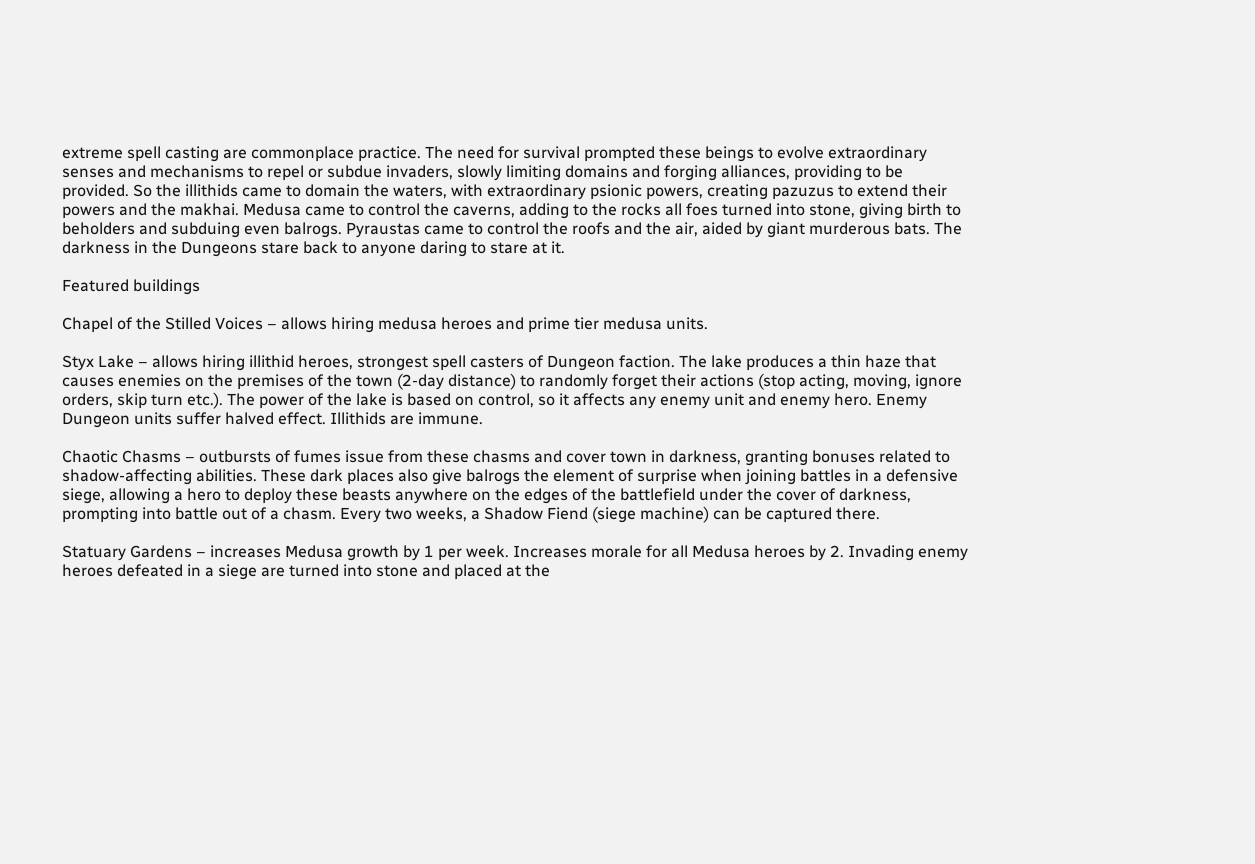extreme spell casting are commonplace practice. The need for survival prompted these beings to evolve extraordinary senses and mechanisms to repel or subdue invaders, slowly limiting domains and forging alliances, providing to be provided. So the illithids came to domain the waters, with extraordinary psionic powers, creating pazuzus to extend their powers and the makhai. Medusa came to control the caverns, adding to the rocks all foes turned into stone, giving birth to beholders and subduing even balrogs. Pyraustas came to control the roofs and the air, aided by giant murderous bats. The darkness in the Dungeons stare back to anyone daring to stare at it.

Featured buildings

Chapel of the Stilled Voices – allows hiring medusa heroes and prime tier medusa units.

Styx Lake – allows hiring illithid heroes, strongest spell casters of Dungeon faction. The lake produces a thin haze that causes enemies on the premises of the town (2-day distance) to randomly forget their actions (stop acting, moving, ignore orders, skip turn etc.). The power of the lake is based on control, so it affects any enemy unit and enemy hero. Enemy Dungeon units suffer halved effect. Illithids are immune.

Chaotic Chasms – outbursts of fumes issue from these chasms and cover town in darkness, granting bonuses related to shadow-affecting abilities. These dark places also give balrogs the element of surprise when joining battles in a defensive siege, allowing a hero to deploy these beasts anywhere on the edges of the battlefield under the cover of darkness, prompting into battle out of a chasm. Every two weeks, a Shadow Fiend (siege machine) can be captured there.

Statuary Gardens – increases Medusa growth by 1 per week. Increases morale for all Medusa heroes by 2. Invading enemy heroes defeated in a siege are turned into stone and placed at the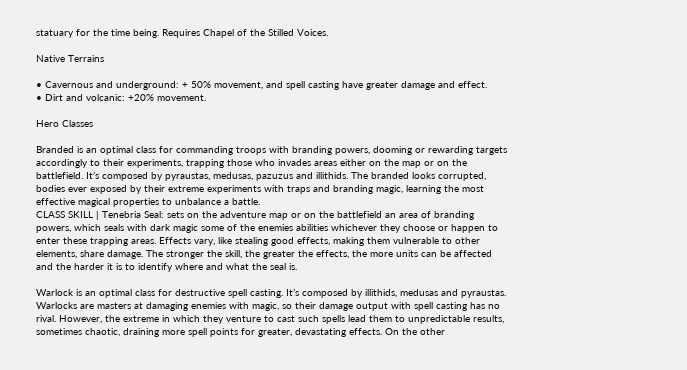statuary for the time being. Requires Chapel of the Stilled Voices.

Native Terrains

• Cavernous and underground: + 50% movement, and spell casting have greater damage and effect.
• Dirt and volcanic: +20% movement.

Hero Classes

Branded is an optimal class for commanding troops with branding powers, dooming or rewarding targets accordingly to their experiments, trapping those who invades areas either on the map or on the battlefield. It’s composed by pyraustas, medusas, pazuzus and illithids. The branded looks corrupted, bodies ever exposed by their extreme experiments with traps and branding magic, learning the most effective magical properties to unbalance a battle.
CLASS SKILL | Tenebria Seal: sets on the adventure map or on the battlefield an area of branding powers, which seals with dark magic some of the enemies abilities whichever they choose or happen to enter these trapping areas. Effects vary, like stealing good effects, making them vulnerable to other elements, share damage. The stronger the skill, the greater the effects, the more units can be affected and the harder it is to identify where and what the seal is.

Warlock is an optimal class for destructive spell casting. It’s composed by illithids, medusas and pyraustas. Warlocks are masters at damaging enemies with magic, so their damage output with spell casting has no rival. However, the extreme in which they venture to cast such spells lead them to unpredictable results, sometimes chaotic, draining more spell points for greater, devastating effects. On the other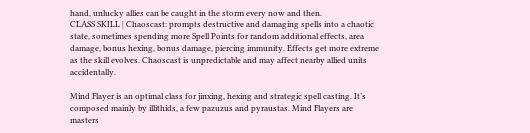hand, unlucky allies can be caught in the storm every now and then.
CLASS SKILL | Chaoscast: prompts destructive and damaging spells into a chaotic state, sometimes spending more Spell Points for random additional effects, area damage, bonus hexing, bonus damage, piercing immunity. Effects get more extreme as the skill evolves. Chaoscast is unpredictable and may affect nearby allied units accidentally.

Mind Flayer is an optimal class for jinxing, hexing and strategic spell casting. It’s composed mainly by illithids, a few pazuzus and pyraustas. Mind Flayers are masters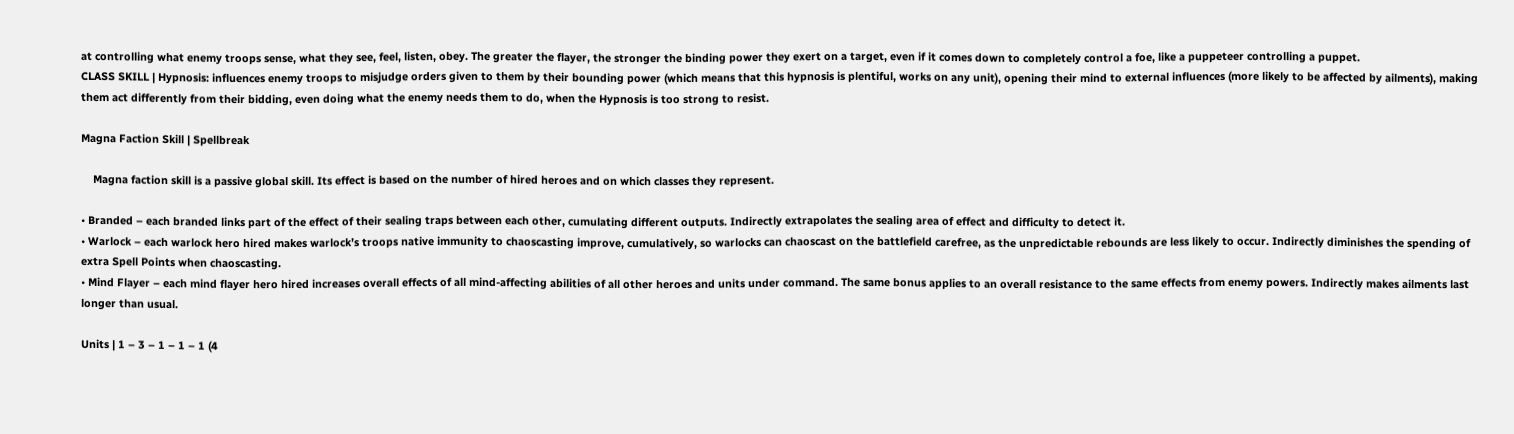at controlling what enemy troops sense, what they see, feel, listen, obey. The greater the flayer, the stronger the binding power they exert on a target, even if it comes down to completely control a foe, like a puppeteer controlling a puppet.
CLASS SKILL | Hypnosis: influences enemy troops to misjudge orders given to them by their bounding power (which means that this hypnosis is plentiful, works on any unit), opening their mind to external influences (more likely to be affected by ailments), making them act differently from their bidding, even doing what the enemy needs them to do, when the Hypnosis is too strong to resist.

Magna Faction Skill | Spellbreak

    Magna faction skill is a passive global skill. Its effect is based on the number of hired heroes and on which classes they represent.

• Branded – each branded links part of the effect of their sealing traps between each other, cumulating different outputs. Indirectly extrapolates the sealing area of effect and difficulty to detect it.
• Warlock – each warlock hero hired makes warlock’s troops native immunity to chaoscasting improve, cumulatively, so warlocks can chaoscast on the battlefield carefree, as the unpredictable rebounds are less likely to occur. Indirectly diminishes the spending of extra Spell Points when chaoscasting.
• Mind Flayer – each mind flayer hero hired increases overall effects of all mind-affecting abilities of all other heroes and units under command. The same bonus applies to an overall resistance to the same effects from enemy powers. Indirectly makes ailments last longer than usual.

Units | 1 – 3 – 1 – 1 – 1 (4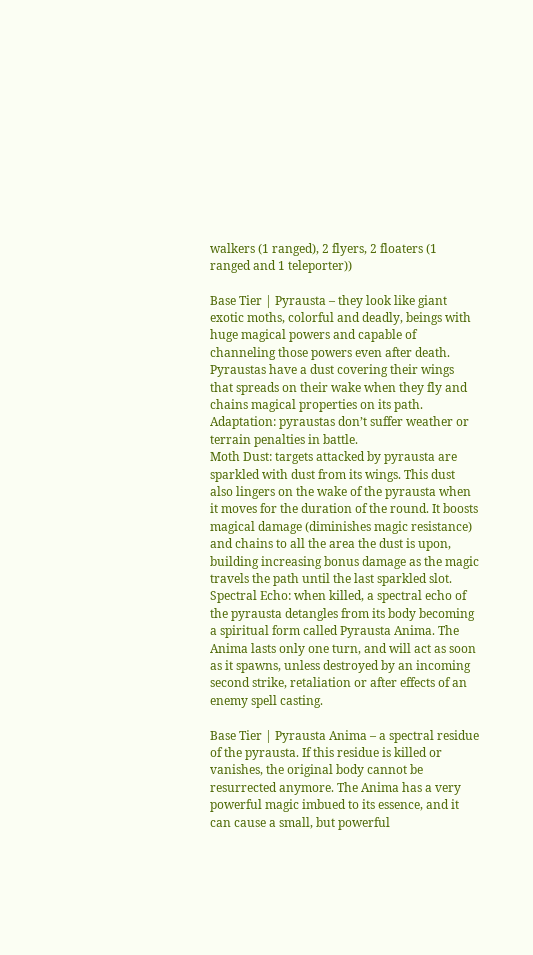walkers (1 ranged), 2 flyers, 2 floaters (1 ranged and 1 teleporter))

Base Tier | Pyrausta – they look like giant exotic moths, colorful and deadly, beings with huge magical powers and capable of channeling those powers even after death. Pyraustas have a dust covering their wings that spreads on their wake when they fly and chains magical properties on its path.
Adaptation: pyraustas don’t suffer weather or terrain penalties in battle.
Moth Dust: targets attacked by pyrausta are sparkled with dust from its wings. This dust also lingers on the wake of the pyrausta when it moves for the duration of the round. It boosts magical damage (diminishes magic resistance) and chains to all the area the dust is upon, building increasing bonus damage as the magic travels the path until the last sparkled slot.
Spectral Echo: when killed, a spectral echo of the pyrausta detangles from its body becoming a spiritual form called Pyrausta Anima. The Anima lasts only one turn, and will act as soon as it spawns, unless destroyed by an incoming second strike, retaliation or after effects of an enemy spell casting.

Base Tier | Pyrausta Anima – a spectral residue of the pyrausta. If this residue is killed or vanishes, the original body cannot be resurrected anymore. The Anima has a very powerful magic imbued to its essence, and it can cause a small, but powerful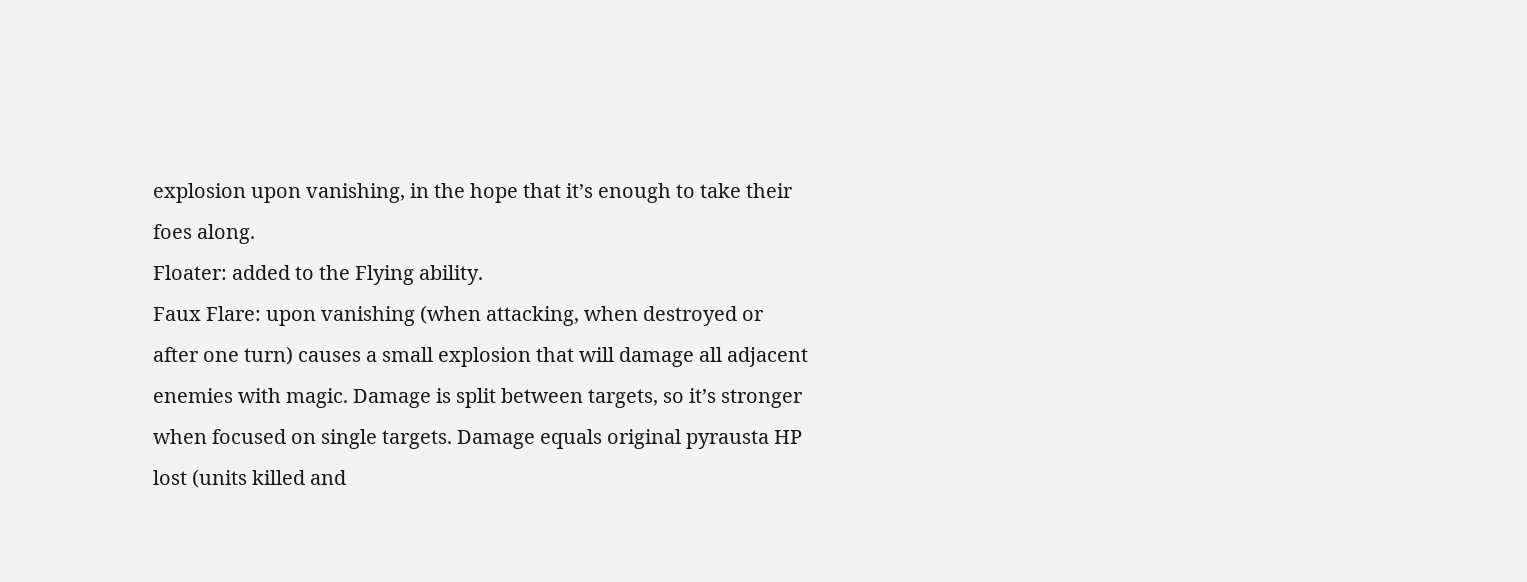explosion upon vanishing, in the hope that it’s enough to take their foes along.
Floater: added to the Flying ability.
Faux Flare: upon vanishing (when attacking, when destroyed or after one turn) causes a small explosion that will damage all adjacent enemies with magic. Damage is split between targets, so it’s stronger when focused on single targets. Damage equals original pyrausta HP lost (units killed and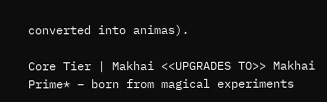converted into animas).

Core Tier | Makhai <<UPGRADES TO>> Makhai Prime* – born from magical experiments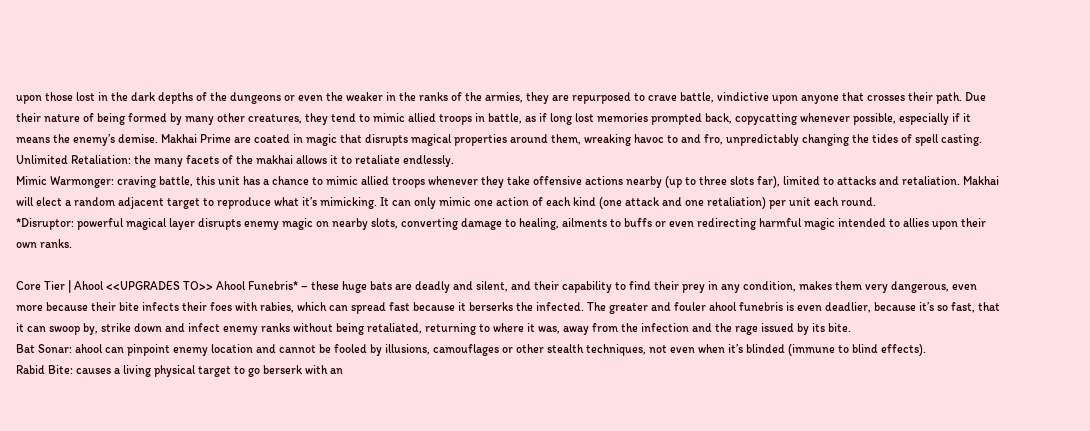upon those lost in the dark depths of the dungeons or even the weaker in the ranks of the armies, they are repurposed to crave battle, vindictive upon anyone that crosses their path. Due their nature of being formed by many other creatures, they tend to mimic allied troops in battle, as if long lost memories prompted back, copycatting whenever possible, especially if it means the enemy’s demise. Makhai Prime are coated in magic that disrupts magical properties around them, wreaking havoc to and fro, unpredictably changing the tides of spell casting.
Unlimited Retaliation: the many facets of the makhai allows it to retaliate endlessly.
Mimic Warmonger: craving battle, this unit has a chance to mimic allied troops whenever they take offensive actions nearby (up to three slots far), limited to attacks and retaliation. Makhai will elect a random adjacent target to reproduce what it’s mimicking. It can only mimic one action of each kind (one attack and one retaliation) per unit each round.
*Disruptor: powerful magical layer disrupts enemy magic on nearby slots, converting damage to healing, ailments to buffs or even redirecting harmful magic intended to allies upon their own ranks.

Core Tier | Ahool <<UPGRADES TO>> Ahool Funebris* – these huge bats are deadly and silent, and their capability to find their prey in any condition, makes them very dangerous, even more because their bite infects their foes with rabies, which can spread fast because it berserks the infected. The greater and fouler ahool funebris is even deadlier, because it’s so fast, that it can swoop by, strike down and infect enemy ranks without being retaliated, returning to where it was, away from the infection and the rage issued by its bite.
Bat Sonar: ahool can pinpoint enemy location and cannot be fooled by illusions, camouflages or other stealth techniques, not even when it’s blinded (immune to blind effects).
Rabid Bite: causes a living physical target to go berserk with an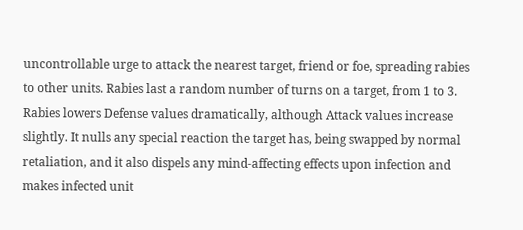uncontrollable urge to attack the nearest target, friend or foe, spreading rabies to other units. Rabies last a random number of turns on a target, from 1 to 3. Rabies lowers Defense values dramatically, although Attack values increase slightly. It nulls any special reaction the target has, being swapped by normal retaliation, and it also dispels any mind-affecting effects upon infection and makes infected unit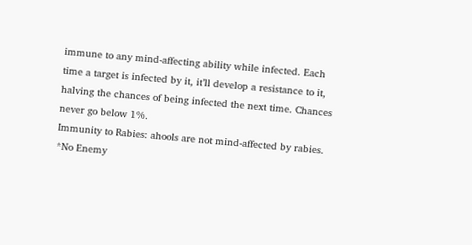immune to any mind-affecting ability while infected. Each time a target is infected by it, it’ll develop a resistance to it, halving the chances of being infected the next time. Chances never go below 1%.
Immunity to Rabies: ahools are not mind-affected by rabies.
*No Enemy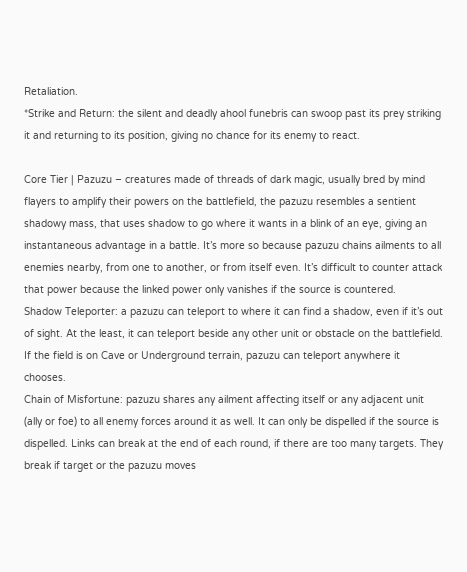Retaliation.
*Strike and Return: the silent and deadly ahool funebris can swoop past its prey striking it and returning to its position, giving no chance for its enemy to react.

Core Tier | Pazuzu – creatures made of threads of dark magic, usually bred by mind flayers to amplify their powers on the battlefield, the pazuzu resembles a sentient shadowy mass, that uses shadow to go where it wants in a blink of an eye, giving an instantaneous advantage in a battle. It’s more so because pazuzu chains ailments to all enemies nearby, from one to another, or from itself even. It’s difficult to counter attack that power because the linked power only vanishes if the source is countered.
Shadow Teleporter: a pazuzu can teleport to where it can find a shadow, even if it’s out of sight. At the least, it can teleport beside any other unit or obstacle on the battlefield. If the field is on Cave or Underground terrain, pazuzu can teleport anywhere it chooses.
Chain of Misfortune: pazuzu shares any ailment affecting itself or any adjacent unit (ally or foe) to all enemy forces around it as well. It can only be dispelled if the source is dispelled. Links can break at the end of each round, if there are too many targets. They break if target or the pazuzu moves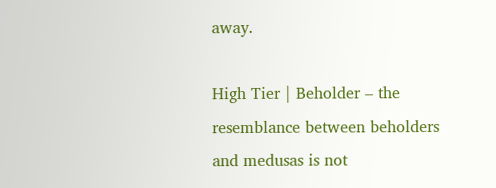away.

High Tier | Beholder – the resemblance between beholders and medusas is not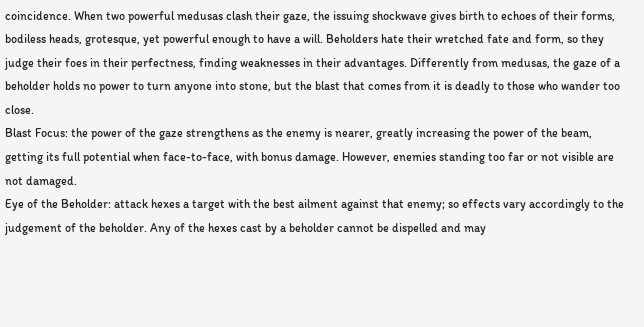coincidence. When two powerful medusas clash their gaze, the issuing shockwave gives birth to echoes of their forms, bodiless heads, grotesque, yet powerful enough to have a will. Beholders hate their wretched fate and form, so they judge their foes in their perfectness, finding weaknesses in their advantages. Differently from medusas, the gaze of a beholder holds no power to turn anyone into stone, but the blast that comes from it is deadly to those who wander too close.
Blast Focus: the power of the gaze strengthens as the enemy is nearer, greatly increasing the power of the beam, getting its full potential when face-to-face, with bonus damage. However, enemies standing too far or not visible are not damaged.
Eye of the Beholder: attack hexes a target with the best ailment against that enemy; so effects vary accordingly to the judgement of the beholder. Any of the hexes cast by a beholder cannot be dispelled and may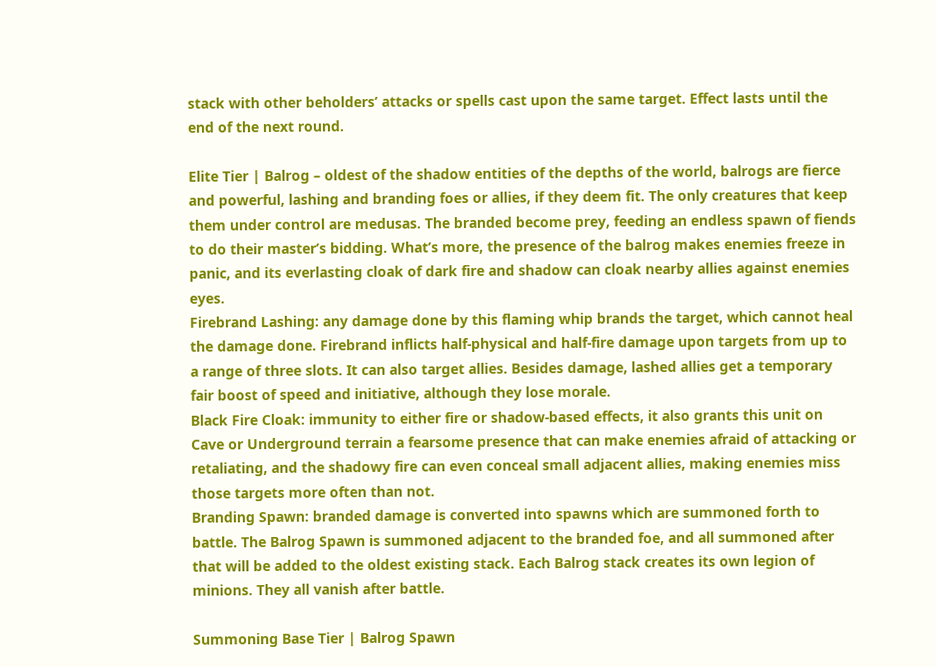stack with other beholders’ attacks or spells cast upon the same target. Effect lasts until the end of the next round.

Elite Tier | Balrog – oldest of the shadow entities of the depths of the world, balrogs are fierce and powerful, lashing and branding foes or allies, if they deem fit. The only creatures that keep them under control are medusas. The branded become prey, feeding an endless spawn of fiends to do their master’s bidding. What’s more, the presence of the balrog makes enemies freeze in panic, and its everlasting cloak of dark fire and shadow can cloak nearby allies against enemies eyes.
Firebrand Lashing: any damage done by this flaming whip brands the target, which cannot heal the damage done. Firebrand inflicts half-physical and half-fire damage upon targets from up to a range of three slots. It can also target allies. Besides damage, lashed allies get a temporary fair boost of speed and initiative, although they lose morale.
Black Fire Cloak: immunity to either fire or shadow-based effects, it also grants this unit on Cave or Underground terrain a fearsome presence that can make enemies afraid of attacking or retaliating, and the shadowy fire can even conceal small adjacent allies, making enemies miss those targets more often than not.
Branding Spawn: branded damage is converted into spawns which are summoned forth to battle. The Balrog Spawn is summoned adjacent to the branded foe, and all summoned after that will be added to the oldest existing stack. Each Balrog stack creates its own legion of minions. They all vanish after battle.

Summoning Base Tier | Balrog Spawn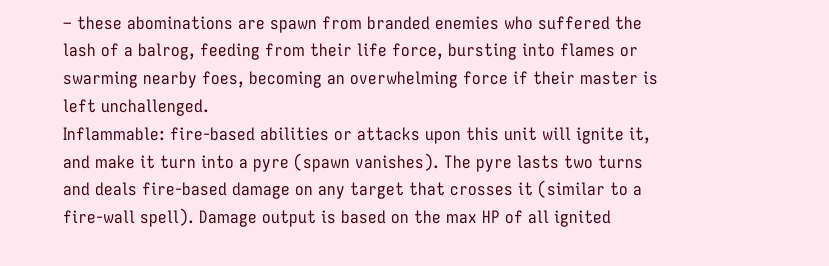– these abominations are spawn from branded enemies who suffered the lash of a balrog, feeding from their life force, bursting into flames or swarming nearby foes, becoming an overwhelming force if their master is left unchallenged.
Inflammable: fire-based abilities or attacks upon this unit will ignite it, and make it turn into a pyre (spawn vanishes). The pyre lasts two turns and deals fire-based damage on any target that crosses it (similar to a fire-wall spell). Damage output is based on the max HP of all ignited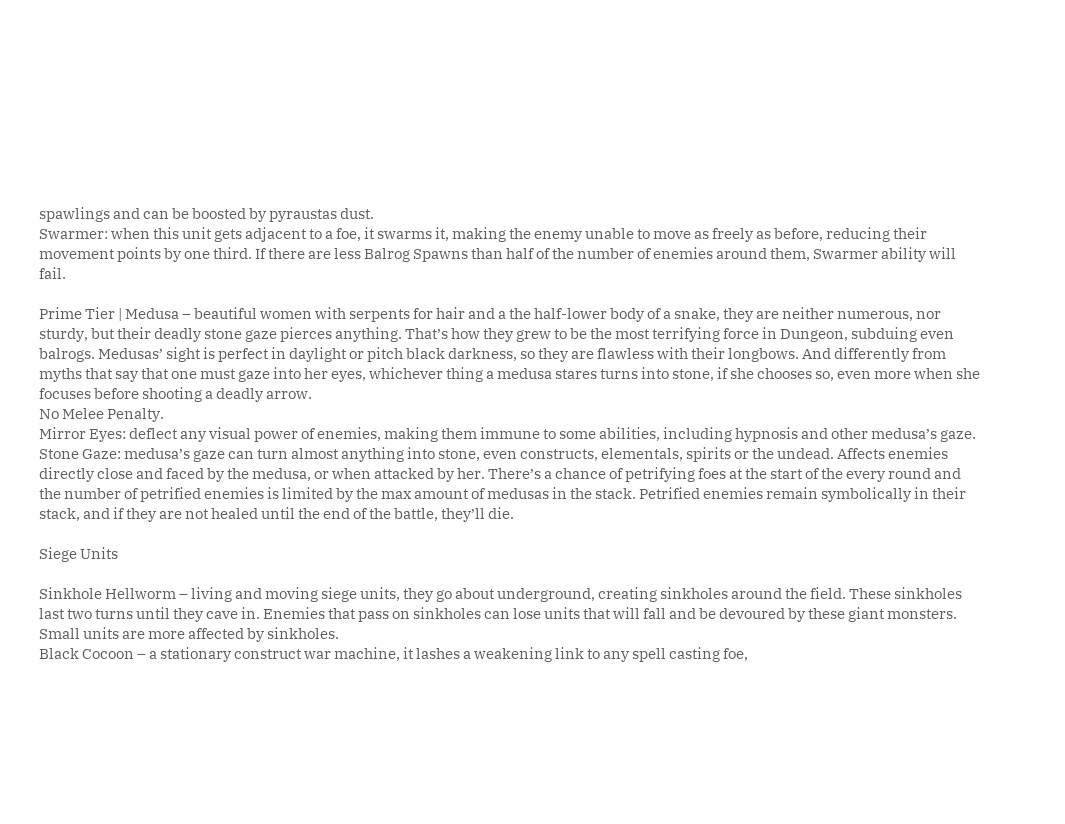spawlings and can be boosted by pyraustas dust.
Swarmer: when this unit gets adjacent to a foe, it swarms it, making the enemy unable to move as freely as before, reducing their movement points by one third. If there are less Balrog Spawns than half of the number of enemies around them, Swarmer ability will fail.

Prime Tier | Medusa – beautiful women with serpents for hair and a the half-lower body of a snake, they are neither numerous, nor sturdy, but their deadly stone gaze pierces anything. That’s how they grew to be the most terrifying force in Dungeon, subduing even balrogs. Medusas’ sight is perfect in daylight or pitch black darkness, so they are flawless with their longbows. And differently from myths that say that one must gaze into her eyes, whichever thing a medusa stares turns into stone, if she chooses so, even more when she focuses before shooting a deadly arrow.
No Melee Penalty.
Mirror Eyes: deflect any visual power of enemies, making them immune to some abilities, including hypnosis and other medusa’s gaze.
Stone Gaze: medusa’s gaze can turn almost anything into stone, even constructs, elementals, spirits or the undead. Affects enemies directly close and faced by the medusa, or when attacked by her. There’s a chance of petrifying foes at the start of the every round and the number of petrified enemies is limited by the max amount of medusas in the stack. Petrified enemies remain symbolically in their stack, and if they are not healed until the end of the battle, they’ll die.

Siege Units

Sinkhole Hellworm – living and moving siege units, they go about underground, creating sinkholes around the field. These sinkholes last two turns until they cave in. Enemies that pass on sinkholes can lose units that will fall and be devoured by these giant monsters. Small units are more affected by sinkholes.
Black Cocoon – a stationary construct war machine, it lashes a weakening link to any spell casting foe,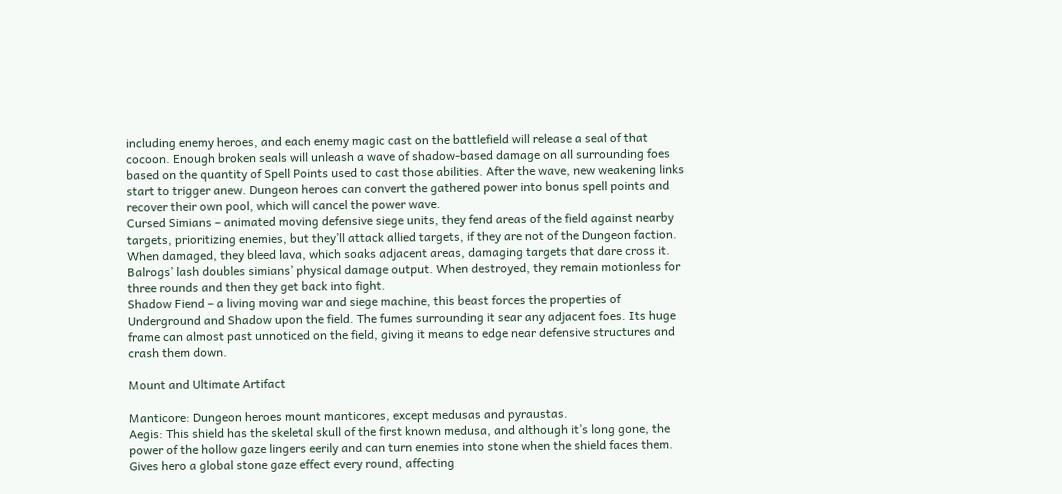including enemy heroes, and each enemy magic cast on the battlefield will release a seal of that cocoon. Enough broken seals will unleash a wave of shadow-based damage on all surrounding foes based on the quantity of Spell Points used to cast those abilities. After the wave, new weakening links start to trigger anew. Dungeon heroes can convert the gathered power into bonus spell points and recover their own pool, which will cancel the power wave.
Cursed Simians – animated moving defensive siege units, they fend areas of the field against nearby targets, prioritizing enemies, but they’ll attack allied targets, if they are not of the Dungeon faction. When damaged, they bleed lava, which soaks adjacent areas, damaging targets that dare cross it. Balrogs’ lash doubles simians’ physical damage output. When destroyed, they remain motionless for three rounds and then they get back into fight.
Shadow Fiend – a living moving war and siege machine, this beast forces the properties of Underground and Shadow upon the field. The fumes surrounding it sear any adjacent foes. Its huge frame can almost past unnoticed on the field, giving it means to edge near defensive structures and crash them down.

Mount and Ultimate Artifact

Manticore: Dungeon heroes mount manticores, except medusas and pyraustas.
Aegis: This shield has the skeletal skull of the first known medusa, and although it’s long gone, the power of the hollow gaze lingers eerily and can turn enemies into stone when the shield faces them. Gives hero a global stone gaze effect every round, affecting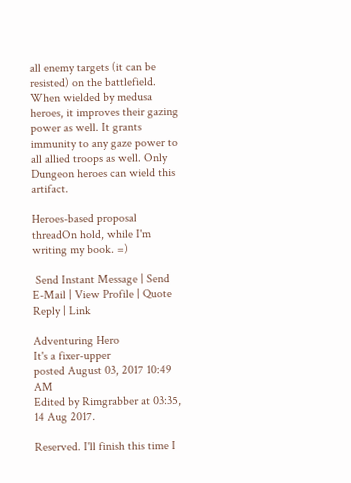all enemy targets (it can be resisted) on the battlefield. When wielded by medusa heroes, it improves their gazing power as well. It grants immunity to any gaze power to all allied troops as well. Only Dungeon heroes can wield this artifact.

Heroes-based proposal threadOn hold, while I'm writing my book. =)

 Send Instant Message | Send E-Mail | View Profile | Quote Reply | Link

Adventuring Hero
It's a fixer-upper
posted August 03, 2017 10:49 AM
Edited by Rimgrabber at 03:35, 14 Aug 2017.

Reserved. I'll finish this time I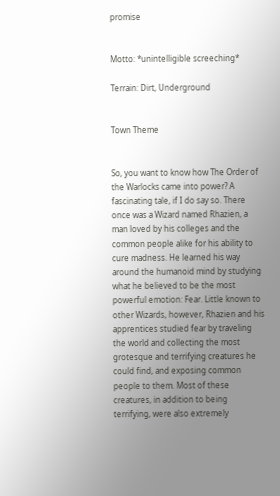promise


Motto: *unintelligible screeching*

Terrain: Dirt, Underground


Town Theme


So, you want to know how The Order of the Warlocks came into power? A fascinating tale, if I do say so. There once was a Wizard named Rhazien, a man loved by his colleges and the common people alike for his ability to cure madness. He learned his way around the humanoid mind by studying what he believed to be the most powerful emotion: Fear. Little known to other Wizards, however, Rhazien and his apprentices studied fear by traveling the world and collecting the most grotesque and terrifying creatures he could find, and exposing common people to them. Most of these creatures, in addition to being terrifying, were also extremely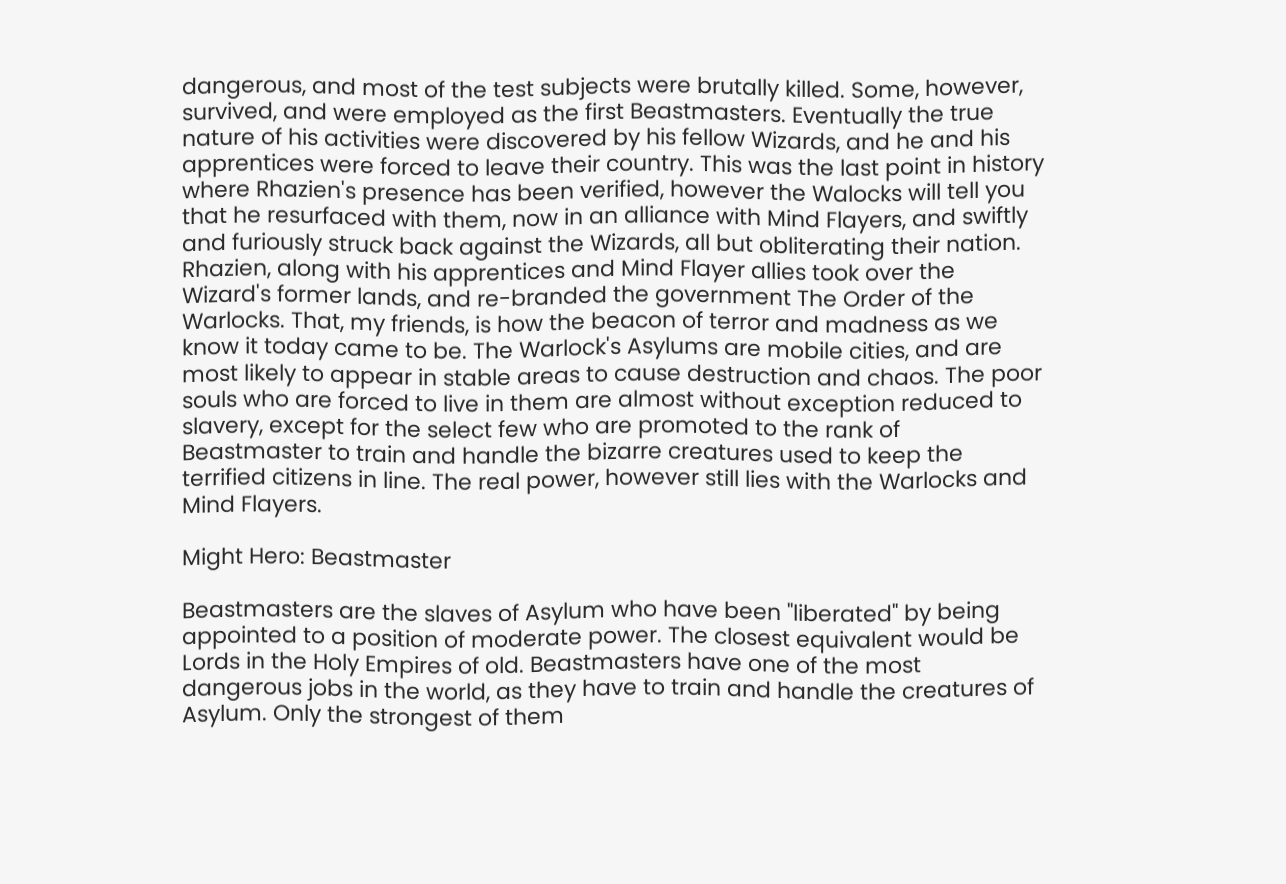dangerous, and most of the test subjects were brutally killed. Some, however, survived, and were employed as the first Beastmasters. Eventually the true nature of his activities were discovered by his fellow Wizards, and he and his apprentices were forced to leave their country. This was the last point in history where Rhazien's presence has been verified, however the Walocks will tell you that he resurfaced with them, now in an alliance with Mind Flayers, and swiftly and furiously struck back against the Wizards, all but obliterating their nation. Rhazien, along with his apprentices and Mind Flayer allies took over the Wizard's former lands, and re-branded the government The Order of the Warlocks. That, my friends, is how the beacon of terror and madness as we know it today came to be. The Warlock's Asylums are mobile cities, and are most likely to appear in stable areas to cause destruction and chaos. The poor souls who are forced to live in them are almost without exception reduced to slavery, except for the select few who are promoted to the rank of Beastmaster to train and handle the bizarre creatures used to keep the terrified citizens in line. The real power, however still lies with the Warlocks and Mind Flayers.

Might Hero: Beastmaster

Beastmasters are the slaves of Asylum who have been "liberated" by being appointed to a position of moderate power. The closest equivalent would be Lords in the Holy Empires of old. Beastmasters have one of the most dangerous jobs in the world, as they have to train and handle the creatures of Asylum. Only the strongest of them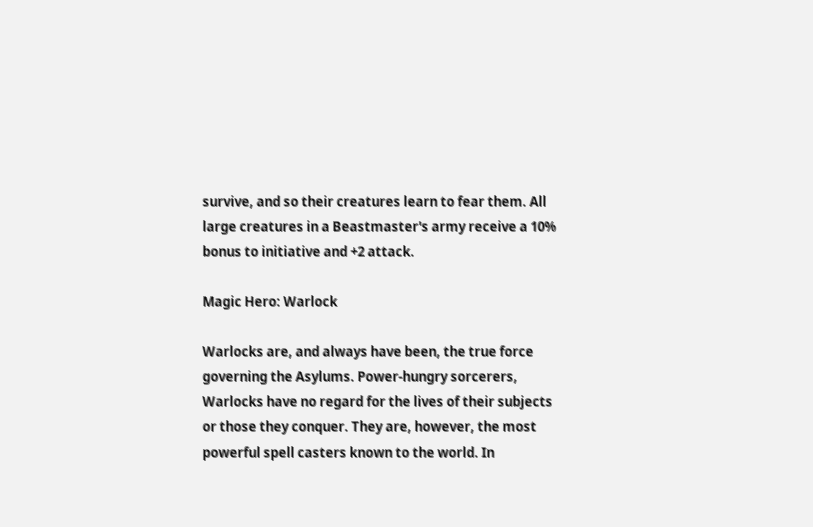survive, and so their creatures learn to fear them. All large creatures in a Beastmaster's army receive a 10% bonus to initiative and +2 attack.

Magic Hero: Warlock

Warlocks are, and always have been, the true force governing the Asylums. Power-hungry sorcerers, Warlocks have no regard for the lives of their subjects or those they conquer. They are, however, the most powerful spell casters known to the world. In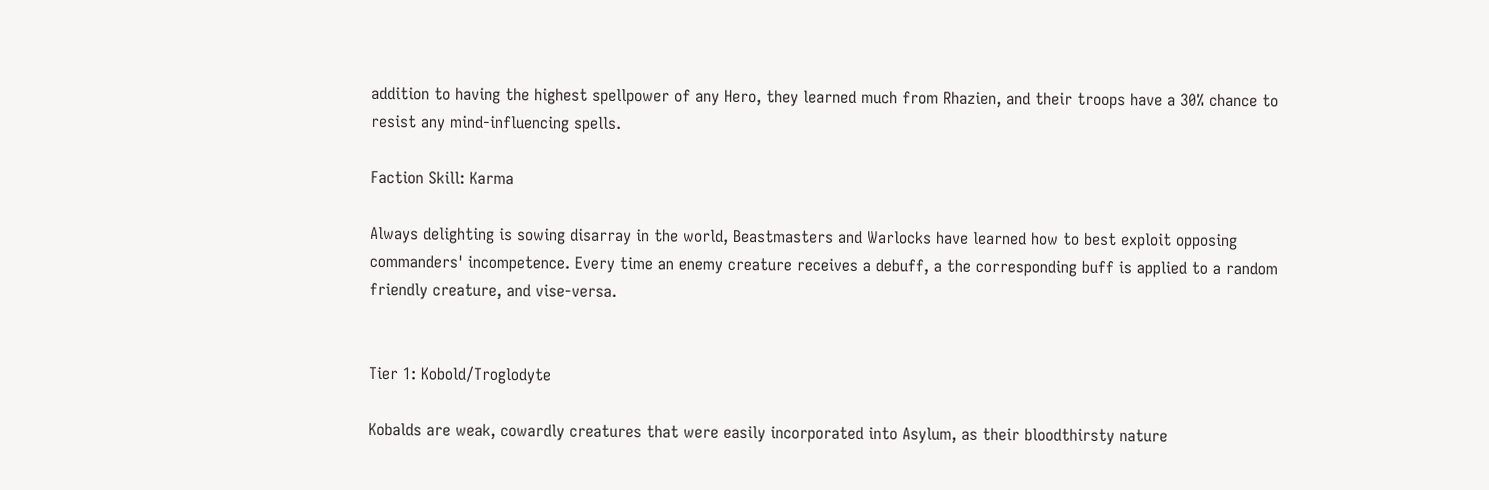addition to having the highest spellpower of any Hero, they learned much from Rhazien, and their troops have a 30% chance to resist any mind-influencing spells.

Faction Skill: Karma

Always delighting is sowing disarray in the world, Beastmasters and Warlocks have learned how to best exploit opposing commanders' incompetence. Every time an enemy creature receives a debuff, a the corresponding buff is applied to a random friendly creature, and vise-versa.


Tier 1: Kobold/Troglodyte

Kobalds are weak, cowardly creatures that were easily incorporated into Asylum, as their bloodthirsty nature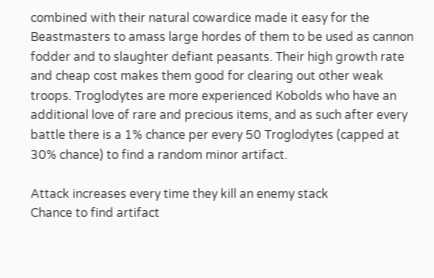combined with their natural cowardice made it easy for the Beastmasters to amass large hordes of them to be used as cannon fodder and to slaughter defiant peasants. Their high growth rate and cheap cost makes them good for clearing out other weak troops. Troglodytes are more experienced Kobolds who have an additional love of rare and precious items, and as such after every battle there is a 1% chance per every 50 Troglodytes (capped at 30% chance) to find a random minor artifact.

Attack increases every time they kill an enemy stack
Chance to find artifact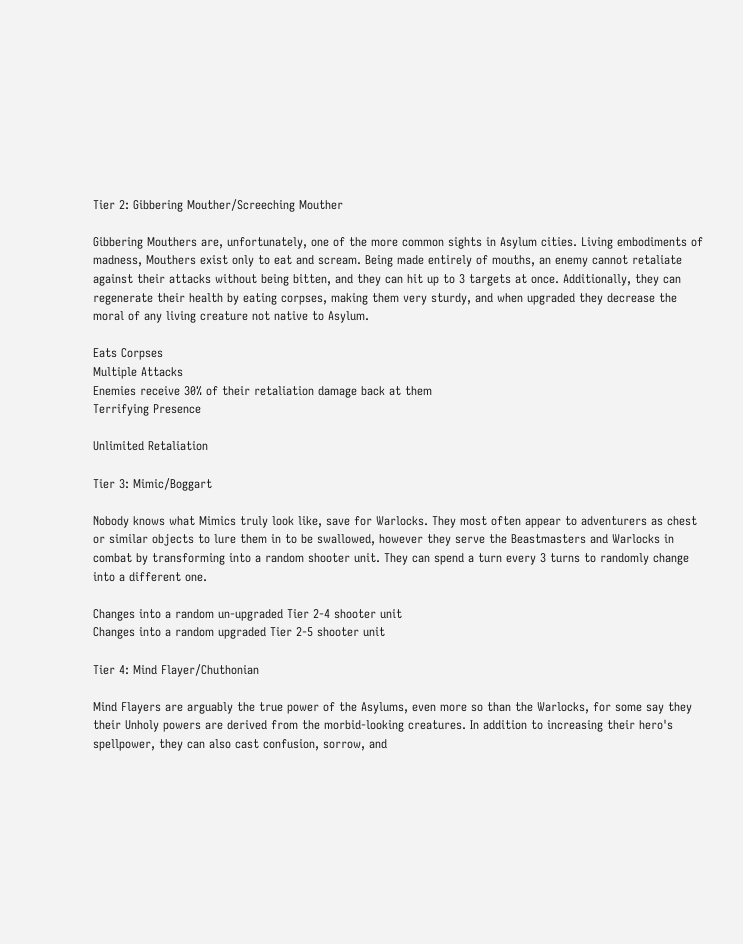Tier 2: Gibbering Mouther/Screeching Mouther

Gibbering Mouthers are, unfortunately, one of the more common sights in Asylum cities. Living embodiments of madness, Mouthers exist only to eat and scream. Being made entirely of mouths, an enemy cannot retaliate against their attacks without being bitten, and they can hit up to 3 targets at once. Additionally, they can regenerate their health by eating corpses, making them very sturdy, and when upgraded they decrease the moral of any living creature not native to Asylum.

Eats Corpses
Multiple Attacks
Enemies receive 30% of their retaliation damage back at them
Terrifying Presence

Unlimited Retaliation

Tier 3: Mimic/Boggart

Nobody knows what Mimics truly look like, save for Warlocks. They most often appear to adventurers as chest or similar objects to lure them in to be swallowed, however they serve the Beastmasters and Warlocks in combat by transforming into a random shooter unit. They can spend a turn every 3 turns to randomly change into a different one.

Changes into a random un-upgraded Tier 2-4 shooter unit
Changes into a random upgraded Tier 2-5 shooter unit

Tier 4: Mind Flayer/Chuthonian

Mind Flayers are arguably the true power of the Asylums, even more so than the Warlocks, for some say they their Unholy powers are derived from the morbid-looking creatures. In addition to increasing their hero's spellpower, they can also cast confusion, sorrow, and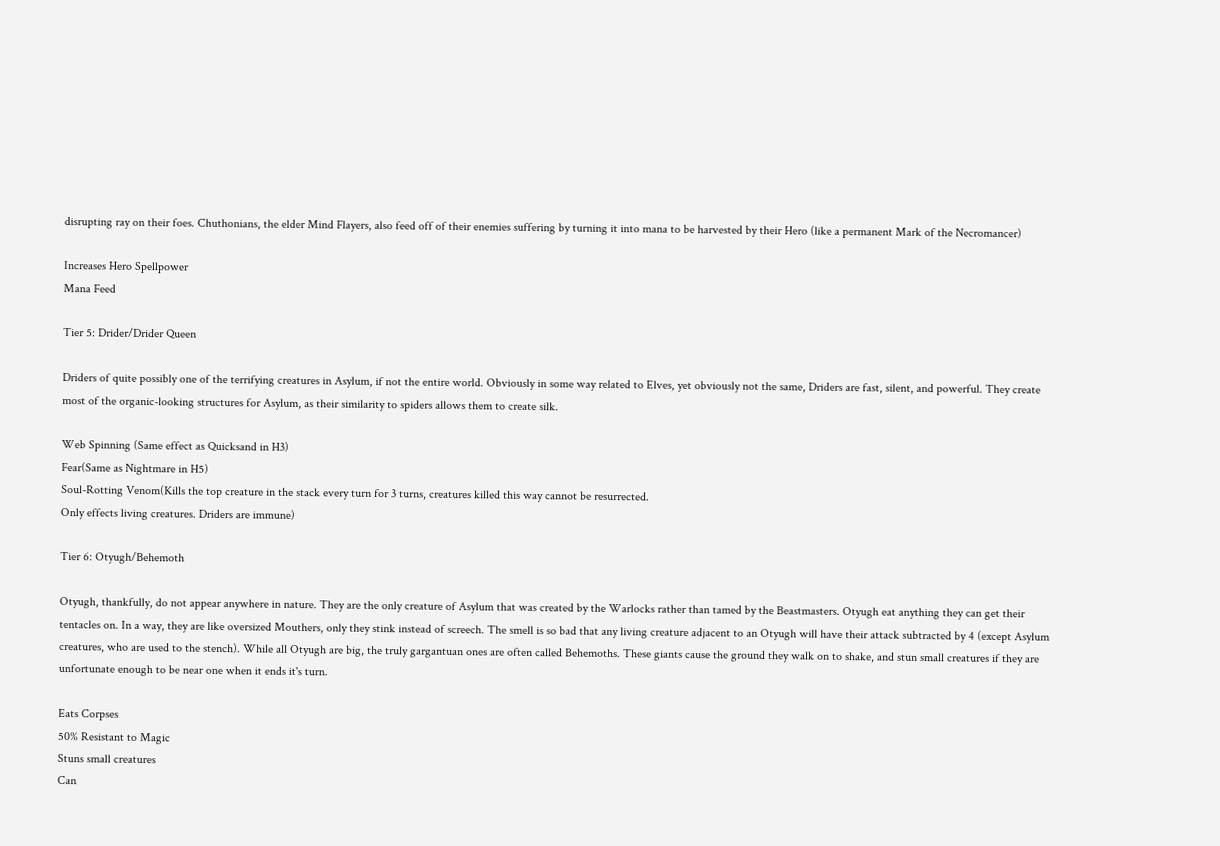disrupting ray on their foes. Chuthonians, the elder Mind Flayers, also feed off of their enemies suffering by turning it into mana to be harvested by their Hero (like a permanent Mark of the Necromancer)

Increases Hero Spellpower
Mana Feed

Tier 5: Drider/Drider Queen

Driders of quite possibly one of the terrifying creatures in Asylum, if not the entire world. Obviously in some way related to Elves, yet obviously not the same, Driders are fast, silent, and powerful. They create most of the organic-looking structures for Asylum, as their similarity to spiders allows them to create silk.

Web Spinning (Same effect as Quicksand in H3)
Fear(Same as Nightmare in H5)
Soul-Rotting Venom(Kills the top creature in the stack every turn for 3 turns, creatures killed this way cannot be resurrected.
Only effects living creatures. Driders are immune)

Tier 6: Otyugh/Behemoth

Otyugh, thankfully, do not appear anywhere in nature. They are the only creature of Asylum that was created by the Warlocks rather than tamed by the Beastmasters. Otyugh eat anything they can get their tentacles on. In a way, they are like oversized Mouthers, only they stink instead of screech. The smell is so bad that any living creature adjacent to an Otyugh will have their attack subtracted by 4 (except Asylum creatures, who are used to the stench). While all Otyugh are big, the truly gargantuan ones are often called Behemoths. These giants cause the ground they walk on to shake, and stun small creatures if they are unfortunate enough to be near one when it ends it's turn.

Eats Corpses
50% Resistant to Magic
Stuns small creatures
Can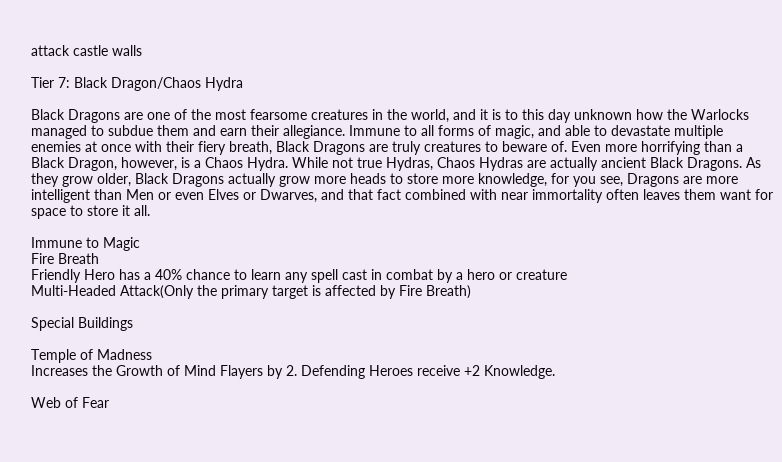attack castle walls

Tier 7: Black Dragon/Chaos Hydra

Black Dragons are one of the most fearsome creatures in the world, and it is to this day unknown how the Warlocks managed to subdue them and earn their allegiance. Immune to all forms of magic, and able to devastate multiple enemies at once with their fiery breath, Black Dragons are truly creatures to beware of. Even more horrifying than a Black Dragon, however, is a Chaos Hydra. While not true Hydras, Chaos Hydras are actually ancient Black Dragons. As they grow older, Black Dragons actually grow more heads to store more knowledge, for you see, Dragons are more intelligent than Men or even Elves or Dwarves, and that fact combined with near immortality often leaves them want for space to store it all.

Immune to Magic
Fire Breath
Friendly Hero has a 40% chance to learn any spell cast in combat by a hero or creature
Multi-Headed Attack(Only the primary target is affected by Fire Breath)

Special Buildings

Temple of Madness
Increases the Growth of Mind Flayers by 2. Defending Heroes receive +2 Knowledge.

Web of Fear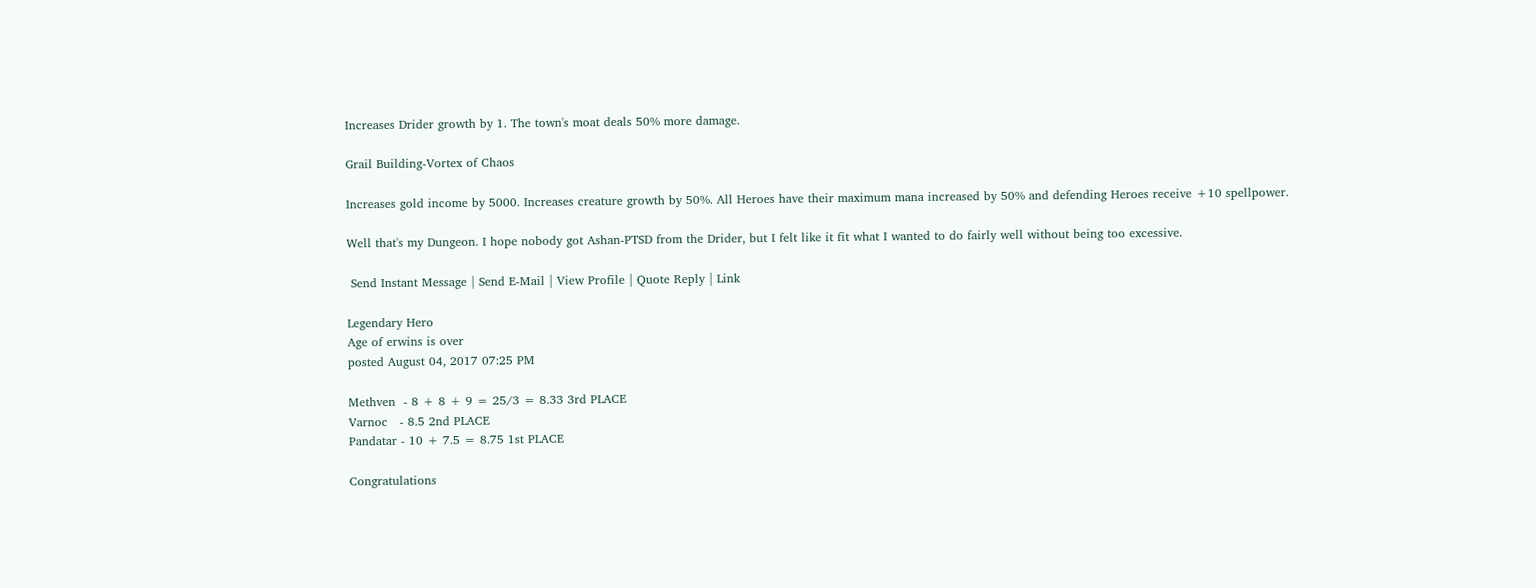Increases Drider growth by 1. The town's moat deals 50% more damage.

Grail Building-Vortex of Chaos

Increases gold income by 5000. Increases creature growth by 50%. All Heroes have their maximum mana increased by 50% and defending Heroes receive +10 spellpower.

Well that's my Dungeon. I hope nobody got Ashan-PTSD from the Drider, but I felt like it fit what I wanted to do fairly well without being too excessive.

 Send Instant Message | Send E-Mail | View Profile | Quote Reply | Link

Legendary Hero
Age of erwins is over
posted August 04, 2017 07:25 PM

Methven  - 8 + 8 + 9 = 25/3 = 8.33 3rd PLACE
Varnoc   - 8.5 2nd PLACE
Pandatar - 10 + 7.5 = 8.75 1st PLACE

Congratulations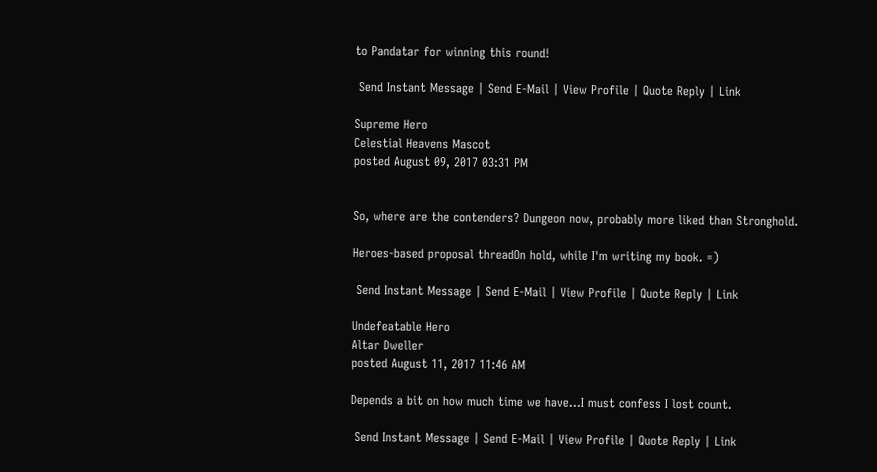to Pandatar for winning this round!

 Send Instant Message | Send E-Mail | View Profile | Quote Reply | Link

Supreme Hero
Celestial Heavens Mascot
posted August 09, 2017 03:31 PM


So, where are the contenders? Dungeon now, probably more liked than Stronghold.

Heroes-based proposal threadOn hold, while I'm writing my book. =)

 Send Instant Message | Send E-Mail | View Profile | Quote Reply | Link

Undefeatable Hero
Altar Dweller
posted August 11, 2017 11:46 AM

Depends a bit on how much time we have...I must confess I lost count.

 Send Instant Message | Send E-Mail | View Profile | Quote Reply | Link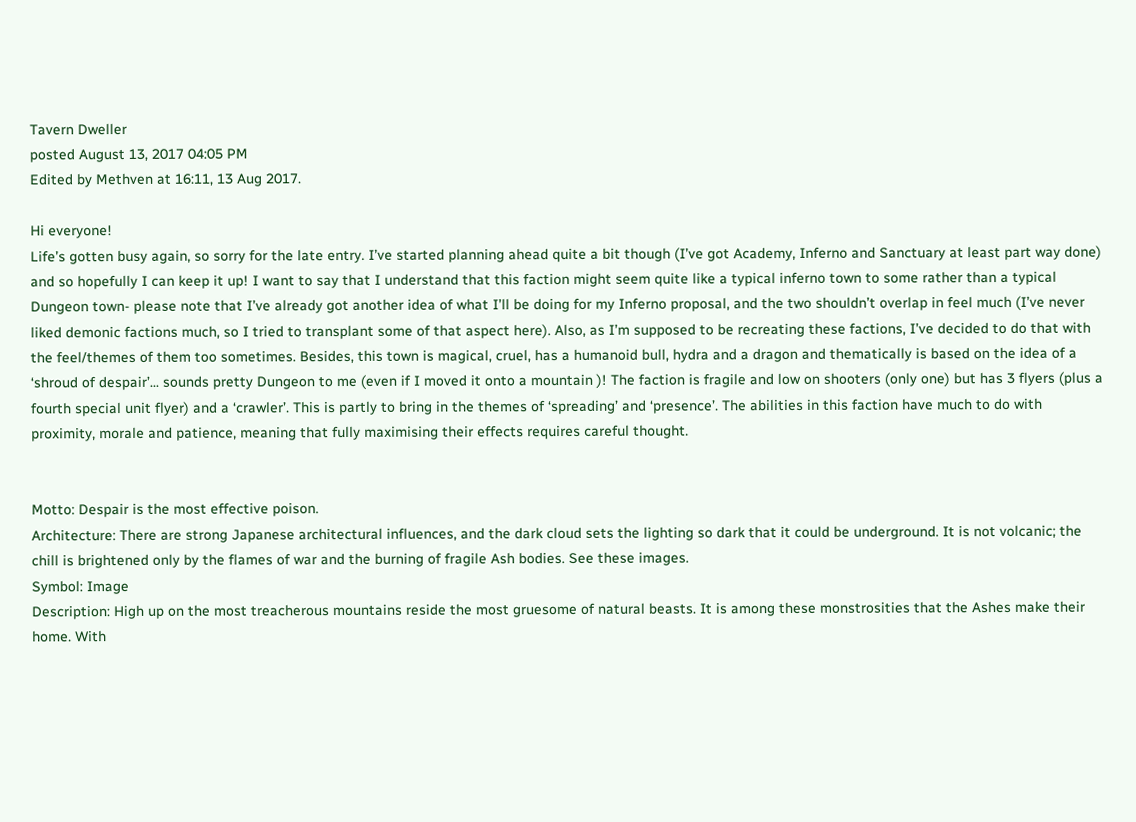Tavern Dweller
posted August 13, 2017 04:05 PM
Edited by Methven at 16:11, 13 Aug 2017.

Hi everyone!
Life’s gotten busy again, so sorry for the late entry. I’ve started planning ahead quite a bit though (I’ve got Academy, Inferno and Sanctuary at least part way done) and so hopefully I can keep it up! I want to say that I understand that this faction might seem quite like a typical inferno town to some rather than a typical Dungeon town- please note that I’ve already got another idea of what I’ll be doing for my Inferno proposal, and the two shouldn’t overlap in feel much (I’ve never liked demonic factions much, so I tried to transplant some of that aspect here). Also, as I’m supposed to be recreating these factions, I’ve decided to do that with the feel/themes of them too sometimes. Besides, this town is magical, cruel, has a humanoid bull, hydra and a dragon and thematically is based on the idea of a ‘shroud of despair’... sounds pretty Dungeon to me (even if I moved it onto a mountain )! The faction is fragile and low on shooters (only one) but has 3 flyers (plus a fourth special unit flyer) and a ‘crawler’. This is partly to bring in the themes of ‘spreading’ and ‘presence’. The abilities in this faction have much to do with proximity, morale and patience, meaning that fully maximising their effects requires careful thought.


Motto: Despair is the most effective poison.
Architecture: There are strong Japanese architectural influences, and the dark cloud sets the lighting so dark that it could be underground. It is not volcanic; the chill is brightened only by the flames of war and the burning of fragile Ash bodies. See these images.
Symbol: Image
Description: High up on the most treacherous mountains reside the most gruesome of natural beasts. It is among these monstrosities that the Ashes make their home. With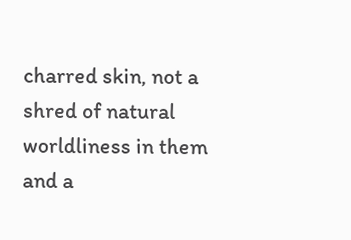charred skin, not a shred of natural worldliness in them and a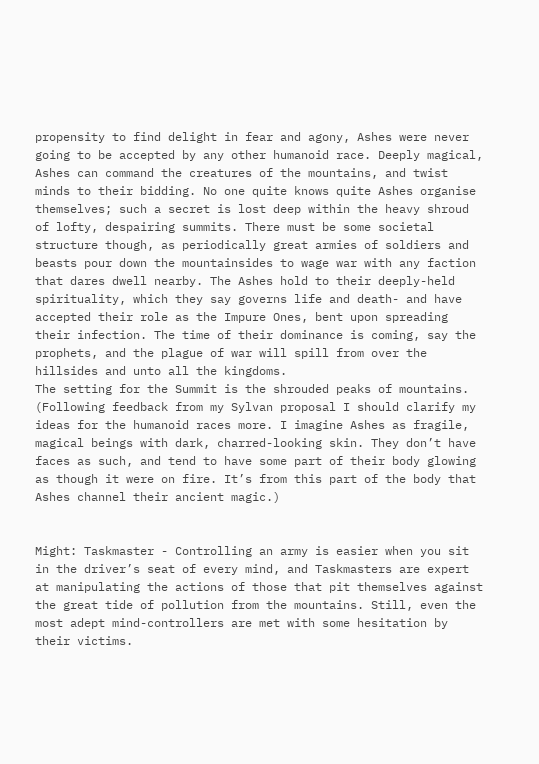propensity to find delight in fear and agony, Ashes were never going to be accepted by any other humanoid race. Deeply magical, Ashes can command the creatures of the mountains, and twist minds to their bidding. No one quite knows quite Ashes organise themselves; such a secret is lost deep within the heavy shroud of lofty, despairing summits. There must be some societal structure though, as periodically great armies of soldiers and beasts pour down the mountainsides to wage war with any faction that dares dwell nearby. The Ashes hold to their deeply-held spirituality, which they say governs life and death- and have accepted their role as the Impure Ones, bent upon spreading their infection. The time of their dominance is coming, say the prophets, and the plague of war will spill from over the hillsides and unto all the kingdoms.
The setting for the Summit is the shrouded peaks of mountains.
(Following feedback from my Sylvan proposal I should clarify my ideas for the humanoid races more. I imagine Ashes as fragile, magical beings with dark, charred-looking skin. They don’t have faces as such, and tend to have some part of their body glowing as though it were on fire. It’s from this part of the body that Ashes channel their ancient magic.)


Might: Taskmaster - Controlling an army is easier when you sit in the driver’s seat of every mind, and Taskmasters are expert at manipulating the actions of those that pit themselves against the great tide of pollution from the mountains. Still, even the most adept mind-controllers are met with some hesitation by their victims.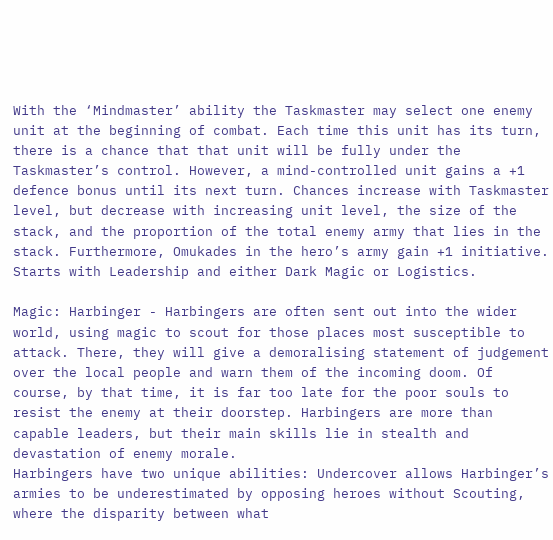With the ‘Mindmaster’ ability the Taskmaster may select one enemy unit at the beginning of combat. Each time this unit has its turn, there is a chance that that unit will be fully under the Taskmaster’s control. However, a mind-controlled unit gains a +1 defence bonus until its next turn. Chances increase with Taskmaster level, but decrease with increasing unit level, the size of the stack, and the proportion of the total enemy army that lies in the stack. Furthermore, Omukades in the hero’s army gain +1 initiative. Starts with Leadership and either Dark Magic or Logistics.

Magic: Harbinger - Harbingers are often sent out into the wider world, using magic to scout for those places most susceptible to attack. There, they will give a demoralising statement of judgement over the local people and warn them of the incoming doom. Of course, by that time, it is far too late for the poor souls to resist the enemy at their doorstep. Harbingers are more than capable leaders, but their main skills lie in stealth and devastation of enemy morale.
Harbingers have two unique abilities: Undercover allows Harbinger’s armies to be underestimated by opposing heroes without Scouting, where the disparity between what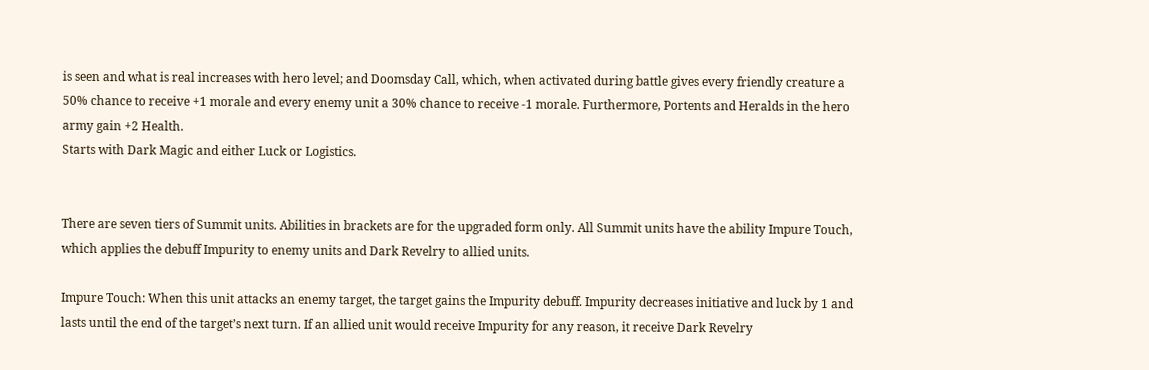is seen and what is real increases with hero level; and Doomsday Call, which, when activated during battle gives every friendly creature a 50% chance to receive +1 morale and every enemy unit a 30% chance to receive -1 morale. Furthermore, Portents and Heralds in the hero army gain +2 Health.
Starts with Dark Magic and either Luck or Logistics.


There are seven tiers of Summit units. Abilities in brackets are for the upgraded form only. All Summit units have the ability Impure Touch, which applies the debuff Impurity to enemy units and Dark Revelry to allied units.

Impure Touch: When this unit attacks an enemy target, the target gains the Impurity debuff. Impurity decreases initiative and luck by 1 and lasts until the end of the target’s next turn. If an allied unit would receive Impurity for any reason, it receive Dark Revelry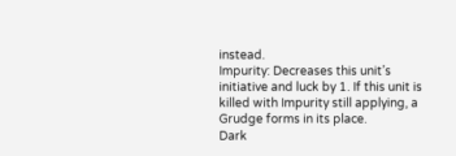instead.
Impurity: Decreases this unit’s initiative and luck by 1. If this unit is killed with Impurity still applying, a Grudge forms in its place.
Dark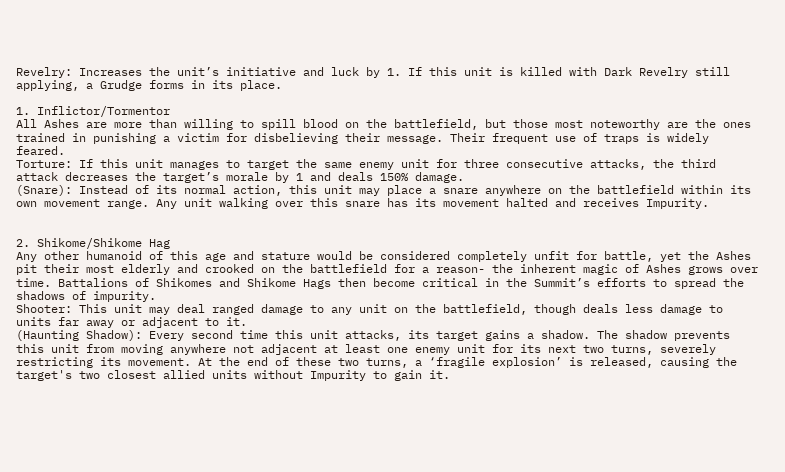Revelry: Increases the unit’s initiative and luck by 1. If this unit is killed with Dark Revelry still applying, a Grudge forms in its place.

1. Inflictor/Tormentor
All Ashes are more than willing to spill blood on the battlefield, but those most noteworthy are the ones trained in punishing a victim for disbelieving their message. Their frequent use of traps is widely feared.
Torture: If this unit manages to target the same enemy unit for three consecutive attacks, the third attack decreases the target’s morale by 1 and deals 150% damage.
(Snare): Instead of its normal action, this unit may place a snare anywhere on the battlefield within its own movement range. Any unit walking over this snare has its movement halted and receives Impurity.


2. Shikome/Shikome Hag
Any other humanoid of this age and stature would be considered completely unfit for battle, yet the Ashes pit their most elderly and crooked on the battlefield for a reason- the inherent magic of Ashes grows over time. Battalions of Shikomes and Shikome Hags then become critical in the Summit’s efforts to spread the shadows of impurity.
Shooter: This unit may deal ranged damage to any unit on the battlefield, though deals less damage to units far away or adjacent to it.
(Haunting Shadow): Every second time this unit attacks, its target gains a shadow. The shadow prevents this unit from moving anywhere not adjacent at least one enemy unit for its next two turns, severely restricting its movement. At the end of these two turns, a ‘fragile explosion’ is released, causing the target's two closest allied units without Impurity to gain it.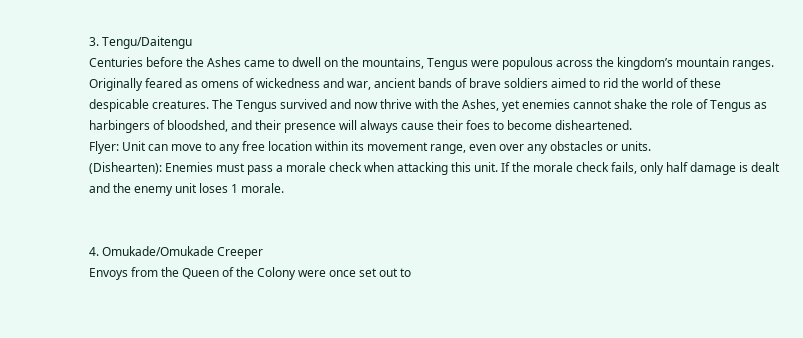3. Tengu/Daitengu
Centuries before the Ashes came to dwell on the mountains, Tengus were populous across the kingdom’s mountain ranges. Originally feared as omens of wickedness and war, ancient bands of brave soldiers aimed to rid the world of these despicable creatures. The Tengus survived and now thrive with the Ashes, yet enemies cannot shake the role of Tengus as harbingers of bloodshed, and their presence will always cause their foes to become disheartened.
Flyer: Unit can move to any free location within its movement range, even over any obstacles or units.
(Dishearten): Enemies must pass a morale check when attacking this unit. If the morale check fails, only half damage is dealt and the enemy unit loses 1 morale.


4. Omukade/Omukade Creeper
Envoys from the Queen of the Colony were once set out to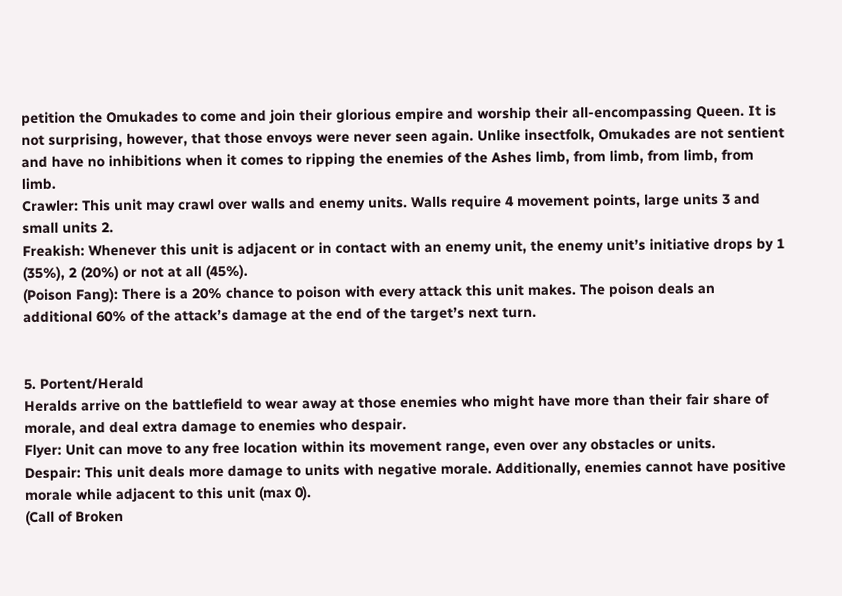petition the Omukades to come and join their glorious empire and worship their all-encompassing Queen. It is not surprising, however, that those envoys were never seen again. Unlike insectfolk, Omukades are not sentient and have no inhibitions when it comes to ripping the enemies of the Ashes limb, from limb, from limb, from limb.
Crawler: This unit may crawl over walls and enemy units. Walls require 4 movement points, large units 3 and small units 2.
Freakish: Whenever this unit is adjacent or in contact with an enemy unit, the enemy unit’s initiative drops by 1 (35%), 2 (20%) or not at all (45%).
(Poison Fang): There is a 20% chance to poison with every attack this unit makes. The poison deals an additional 60% of the attack’s damage at the end of the target’s next turn.


5. Portent/Herald
Heralds arrive on the battlefield to wear away at those enemies who might have more than their fair share of morale, and deal extra damage to enemies who despair.
Flyer: Unit can move to any free location within its movement range, even over any obstacles or units.
Despair: This unit deals more damage to units with negative morale. Additionally, enemies cannot have positive morale while adjacent to this unit (max 0).
(Call of Broken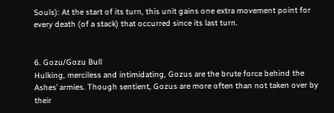Souls): At the start of its turn, this unit gains one extra movement point for every death (of a stack) that occurred since its last turn.


6. Gozu/Gozu Bull
Hulking, merciless and intimidating, Gozus are the brute force behind the Ashes’ armies. Though sentient, Gozus are more often than not taken over by their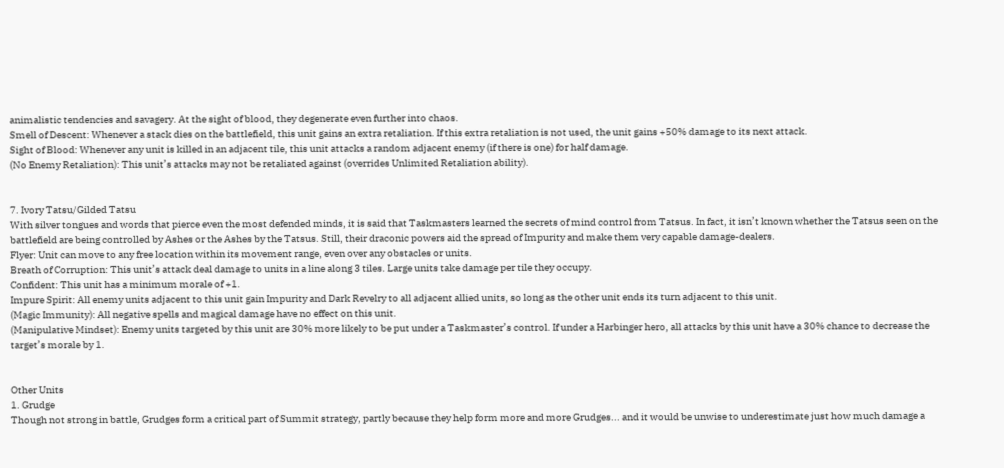animalistic tendencies and savagery. At the sight of blood, they degenerate even further into chaos.
Smell of Descent: Whenever a stack dies on the battlefield, this unit gains an extra retaliation. If this extra retaliation is not used, the unit gains +50% damage to its next attack.
Sight of Blood: Whenever any unit is killed in an adjacent tile, this unit attacks a random adjacent enemy (if there is one) for half damage.
(No Enemy Retaliation): This unit’s attacks may not be retaliated against (overrides Unlimited Retaliation ability).


7. Ivory Tatsu/Gilded Tatsu
With silver tongues and words that pierce even the most defended minds, it is said that Taskmasters learned the secrets of mind control from Tatsus. In fact, it isn’t known whether the Tatsus seen on the battlefield are being controlled by Ashes or the Ashes by the Tatsus. Still, their draconic powers aid the spread of Impurity and make them very capable damage-dealers.
Flyer: Unit can move to any free location within its movement range, even over any obstacles or units.
Breath of Corruption: This unit’s attack deal damage to units in a line along 3 tiles. Large units take damage per tile they occupy.
Confident: This unit has a minimum morale of +1.
Impure Spirit: All enemy units adjacent to this unit gain Impurity and Dark Revelry to all adjacent allied units, so long as the other unit ends its turn adjacent to this unit.
(Magic Immunity): All negative spells and magical damage have no effect on this unit.
(Manipulative Mindset): Enemy units targeted by this unit are 30% more likely to be put under a Taskmaster’s control. If under a Harbinger hero, all attacks by this unit have a 30% chance to decrease the target’s morale by 1.


Other Units
1. Grudge
Though not strong in battle, Grudges form a critical part of Summit strategy, partly because they help form more and more Grudges... and it would be unwise to underestimate just how much damage a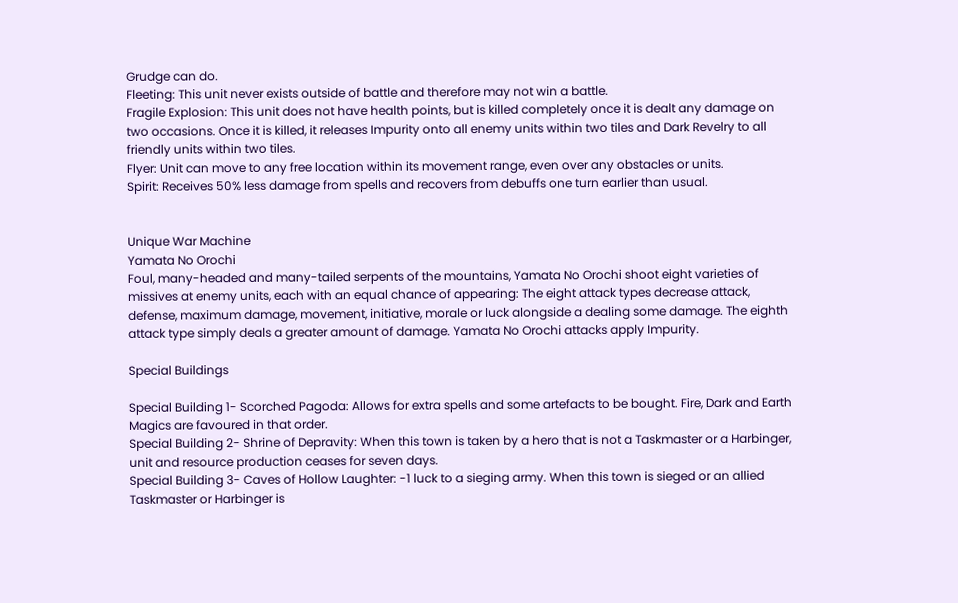Grudge can do.
Fleeting: This unit never exists outside of battle and therefore may not win a battle.
Fragile Explosion: This unit does not have health points, but is killed completely once it is dealt any damage on two occasions. Once it is killed, it releases Impurity onto all enemy units within two tiles and Dark Revelry to all friendly units within two tiles.
Flyer: Unit can move to any free location within its movement range, even over any obstacles or units.
Spirit: Receives 50% less damage from spells and recovers from debuffs one turn earlier than usual.


Unique War Machine
Yamata No Orochi
Foul, many-headed and many-tailed serpents of the mountains, Yamata No Orochi shoot eight varieties of missives at enemy units, each with an equal chance of appearing: The eight attack types decrease attack, defense, maximum damage, movement, initiative, morale or luck alongside a dealing some damage. The eighth attack type simply deals a greater amount of damage. Yamata No Orochi attacks apply Impurity.

Special Buildings

Special Building 1- Scorched Pagoda: Allows for extra spells and some artefacts to be bought. Fire, Dark and Earth Magics are favoured in that order.
Special Building 2- Shrine of Depravity: When this town is taken by a hero that is not a Taskmaster or a Harbinger, unit and resource production ceases for seven days.
Special Building 3- Caves of Hollow Laughter: -1 luck to a sieging army. When this town is sieged or an allied Taskmaster or Harbinger is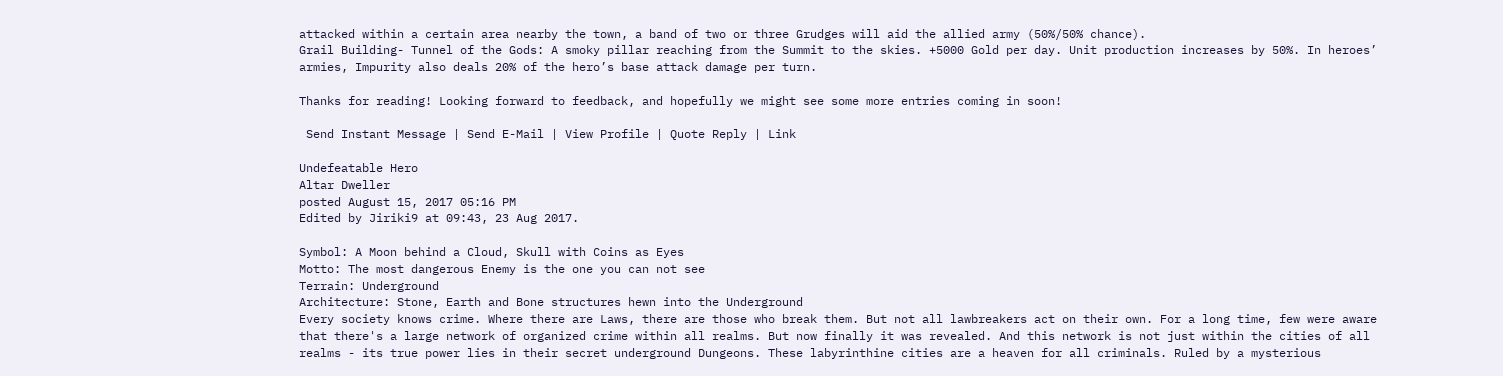attacked within a certain area nearby the town, a band of two or three Grudges will aid the allied army (50%/50% chance).
Grail Building- Tunnel of the Gods: A smoky pillar reaching from the Summit to the skies. +5000 Gold per day. Unit production increases by 50%. In heroes’ armies, Impurity also deals 20% of the hero’s base attack damage per turn.

Thanks for reading! Looking forward to feedback, and hopefully we might see some more entries coming in soon!

 Send Instant Message | Send E-Mail | View Profile | Quote Reply | Link

Undefeatable Hero
Altar Dweller
posted August 15, 2017 05:16 PM
Edited by Jiriki9 at 09:43, 23 Aug 2017.

Symbol: A Moon behind a Cloud, Skull with Coins as Eyes
Motto: The most dangerous Enemy is the one you can not see
Terrain: Underground
Architecture: Stone, Earth and Bone structures hewn into the Underground
Every society knows crime. Where there are Laws, there are those who break them. But not all lawbreakers act on their own. For a long time, few were aware that there's a large network of organized crime within all realms. But now finally it was revealed. And this network is not just within the cities of all realms - its true power lies in their secret underground Dungeons. These labyrinthine cities are a heaven for all criminals. Ruled by a mysterious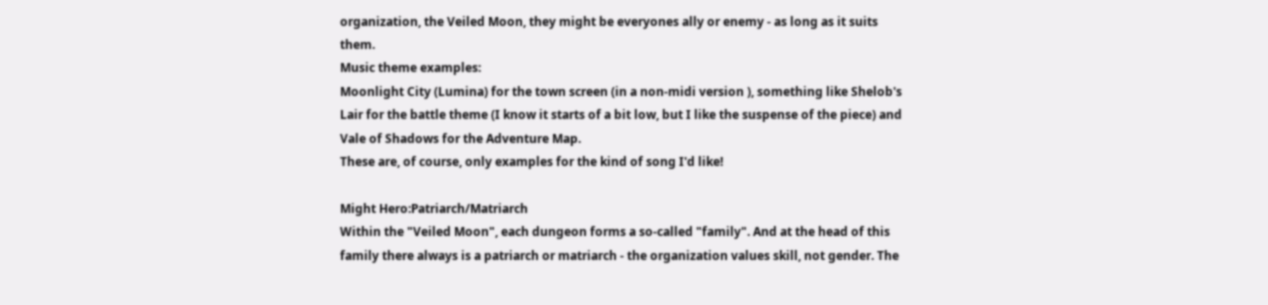organization, the Veiled Moon, they might be everyones ally or enemy - as long as it suits them.
Music theme examples:
Moonlight City (Lumina) for the town screen (in a non-midi version ), something like Shelob's Lair for the battle theme (I know it starts of a bit low, but I like the suspense of the piece) and Vale of Shadows for the Adventure Map.
These are, of course, only examples for the kind of song I'd like!

Might Hero:Patriarch/Matriarch
Within the "Veiled Moon", each dungeon forms a so-called "family". And at the head of this family there always is a patriarch or matriarch - the organization values skill, not gender. The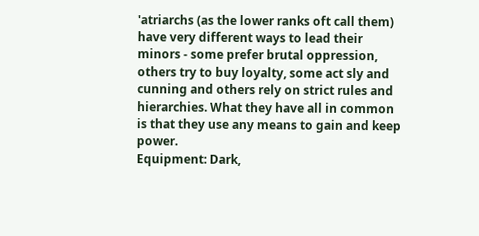'atriarchs (as the lower ranks oft call them) have very different ways to lead their minors - some prefer brutal oppression, others try to buy loyalty, some act sly and cunning and others rely on strict rules and hierarchies. What they have all in common is that they use any means to gain and keep power.
Equipment: Dark,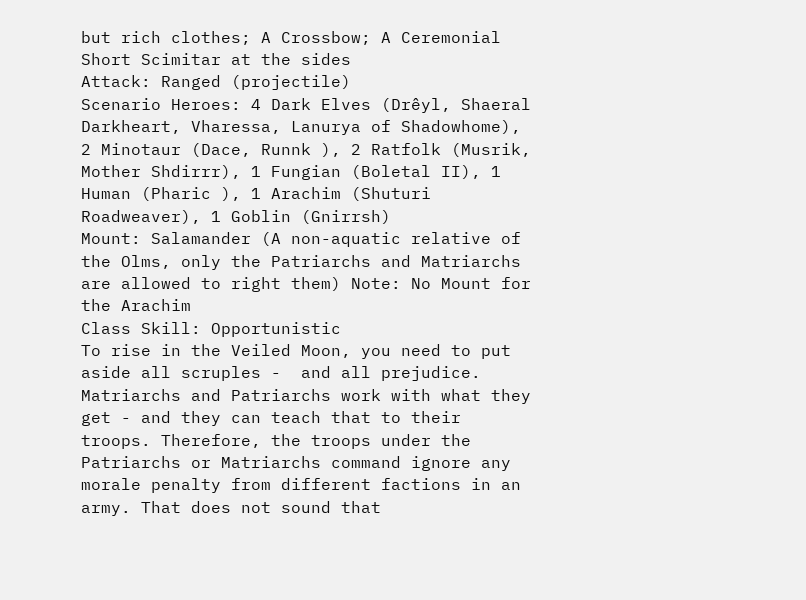but rich clothes; A Crossbow; A Ceremonial Short Scimitar at the sides
Attack: Ranged (projectile)
Scenario Heroes: 4 Dark Elves (Drêyl, Shaeral Darkheart, Vharessa, Lanurya of Shadowhome), 2 Minotaur (Dace, Runnk ), 2 Ratfolk (Musrik, Mother Shdirrr), 1 Fungian (Boletal II), 1 Human (Pharic ), 1 Arachim (Shuturi Roadweaver), 1 Goblin (Gnirrsh)
Mount: Salamander (A non-aquatic relative of the Olms, only the Patriarchs and Matriarchs are allowed to right them) Note: No Mount for the Arachim
Class Skill: Opportunistic
To rise in the Veiled Moon, you need to put aside all scruples -  and all prejudice. Matriarchs and Patriarchs work with what they get - and they can teach that to their troops. Therefore, the troops under the Patriarchs or Matriarchs command ignore any morale penalty from different factions in an army. That does not sound that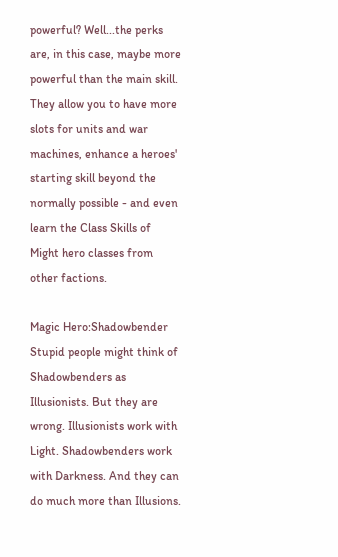powerful? Well...the perks are, in this case, maybe more powerful than the main skill. They allow you to have more slots for units and war machines, enhance a heroes' starting skill beyond the normally possible - and even learn the Class Skills of Might hero classes from other factions.

Magic Hero:Shadowbender
Stupid people might think of Shadowbenders as Illusionists. But they are wrong. Illusionists work with Light. Shadowbenders work with Darkness. And they can do much more than Illusions.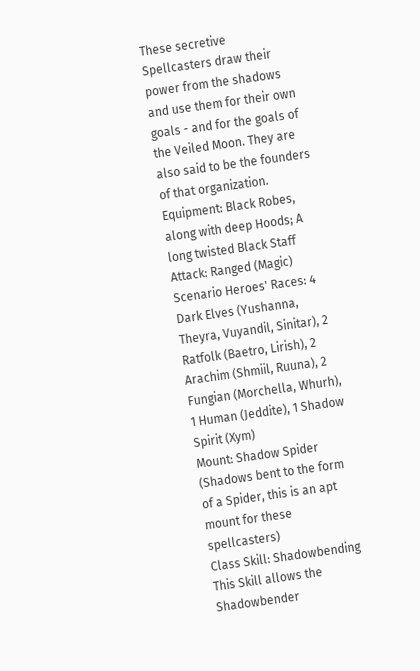These secretive Spellcasters draw their power from the shadows and use them for their own goals - and for the goals of the Veiled Moon. They are also said to be the founders of that organization.
Equipment: Black Robes, along with deep Hoods; A long twisted Black Staff
Attack: Ranged (Magic)
Scenario Heroes' Races: 4 Dark Elves (Yushanna, Theyra, Vuyandil, Sinitar), 2 Ratfolk (Baetro, Lirish), 2 Arachim (Shmiil, Ruuna), 2 Fungian (Morchella, Whurh), 1 Human (Jeddite), 1 Shadow Spirit (Xym)
Mount: Shadow Spider (Shadows bent to the form of a Spider, this is an apt mount for these spellcasters)
Class Skill: Shadowbending
This Skill allows the Shadowbender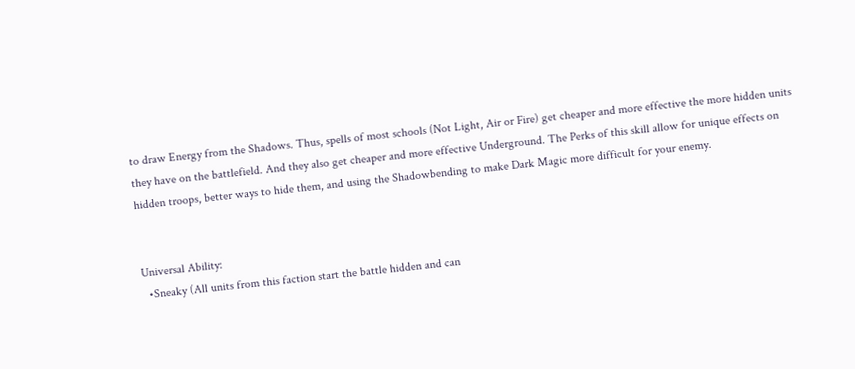to draw Energy from the Shadows. Thus, spells of most schools (Not Light, Air or Fire) get cheaper and more effective the more hidden units they have on the battlefield. And they also get cheaper and more effective Underground. The Perks of this skill allow for unique effects on hidden troops, better ways to hide them, and using the Shadowbending to make Dark Magic more difficult for your enemy.


Universal Ability:
  •Sneaky (All units from this faction start the battle hidden and can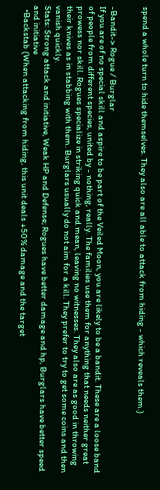spend a whole turn to hide themselves. They also are all able to attack from hiding - which reveals them.)


-Bandit-> Rogue / Burglar
If you are of no special skill and aspire to be part of the Veiled Moon, you are likely to be a bandit. These are a loose band of people from different species, united by - nothing, really. The families use them for anything that needs neither great prowess nor skill. Rogues specialize in striking quick and mean, leaving no witnesses. They also are as good in throwing their knives as in stabbing with them. Burglars usually do not aim for a kill. They prefer to try to get some coins and then vanish quickly.
Stats: Strong attack and initiative, Weak HP and Defense; Rogues have better damage and hp, Burglars have better speed and initiative
  •Backstab (When attacking from hiding, this unit deals +50% damage and the target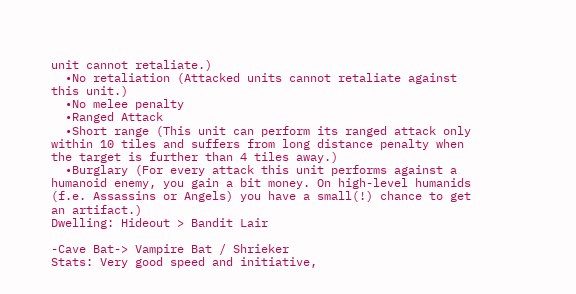unit cannot retaliate.)
  •No retaliation (Attacked units cannot retaliate against this unit.)
  •No melee penalty
  •Ranged Attack
  •Short range (This unit can perform its ranged attack only within 10 tiles and suffers from long distance penalty when the target is further than 4 tiles away.)
  •Burglary (For every attack this unit performs against a humanoid enemy, you gain a bit money. On high-level humanids (f.e. Assassins or Angels) you have a small(!) chance to get an artifact.)
Dwelling: Hideout > Bandit Lair

-Cave Bat-> Vampire Bat / Shrieker
Stats: Very good speed and initiative,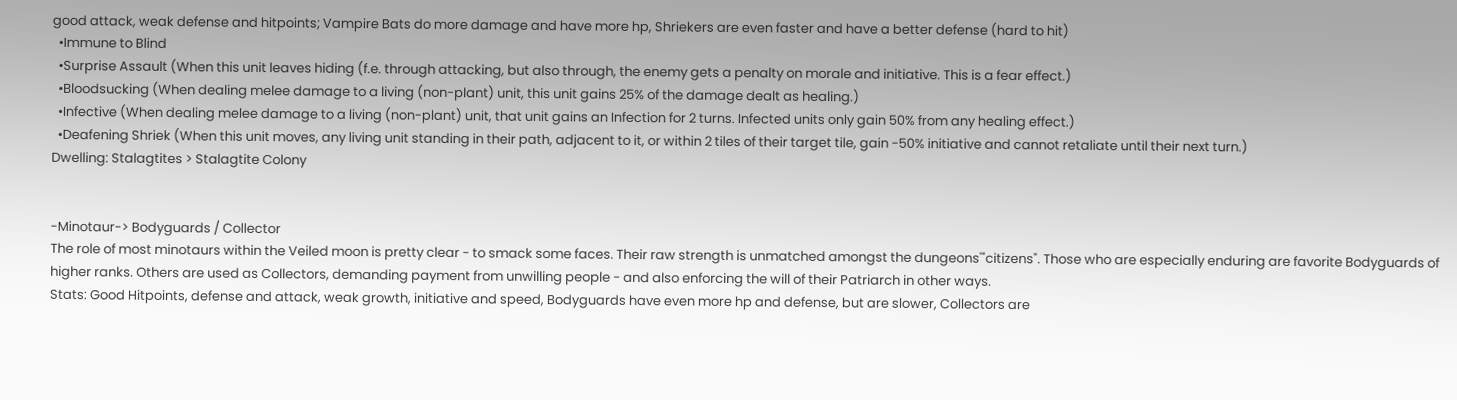good attack, weak defense and hitpoints; Vampire Bats do more damage and have more hp, Shriekers are even faster and have a better defense (hard to hit)
  •Immune to Blind
  •Surprise Assault (When this unit leaves hiding (f.e. through attacking, but also through, the enemy gets a penalty on morale and initiative. This is a fear effect.)
  •Bloodsucking (When dealing melee damage to a living (non-plant) unit, this unit gains 25% of the damage dealt as healing.)
  •Infective (When dealing melee damage to a living (non-plant) unit, that unit gains an Infection for 2 turns. Infected units only gain 50% from any healing effect.)
  •Deafening Shriek (When this unit moves, any living unit standing in their path, adjacent to it, or within 2 tiles of their target tile, gain -50% initiative and cannot retaliate until their next turn.)
Dwelling: Stalagtites > Stalagtite Colony


-Minotaur-> Bodyguards / Collector
The role of most minotaurs within the Veiled moon is pretty clear - to smack some faces. Their raw strength is unmatched amongst the dungeons'"citizens". Those who are especially enduring are favorite Bodyguards of higher ranks. Others are used as Collectors, demanding payment from unwilling people - and also enforcing the will of their Patriarch in other ways.
Stats: Good Hitpoints, defense and attack, weak growth, initiative and speed, Bodyguards have even more hp and defense, but are slower, Collectors are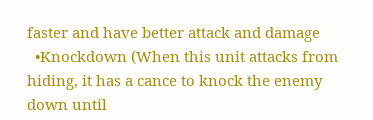faster and have better attack and damage
  •Knockdown (When this unit attacks from hiding, it has a cance to knock the enemy down until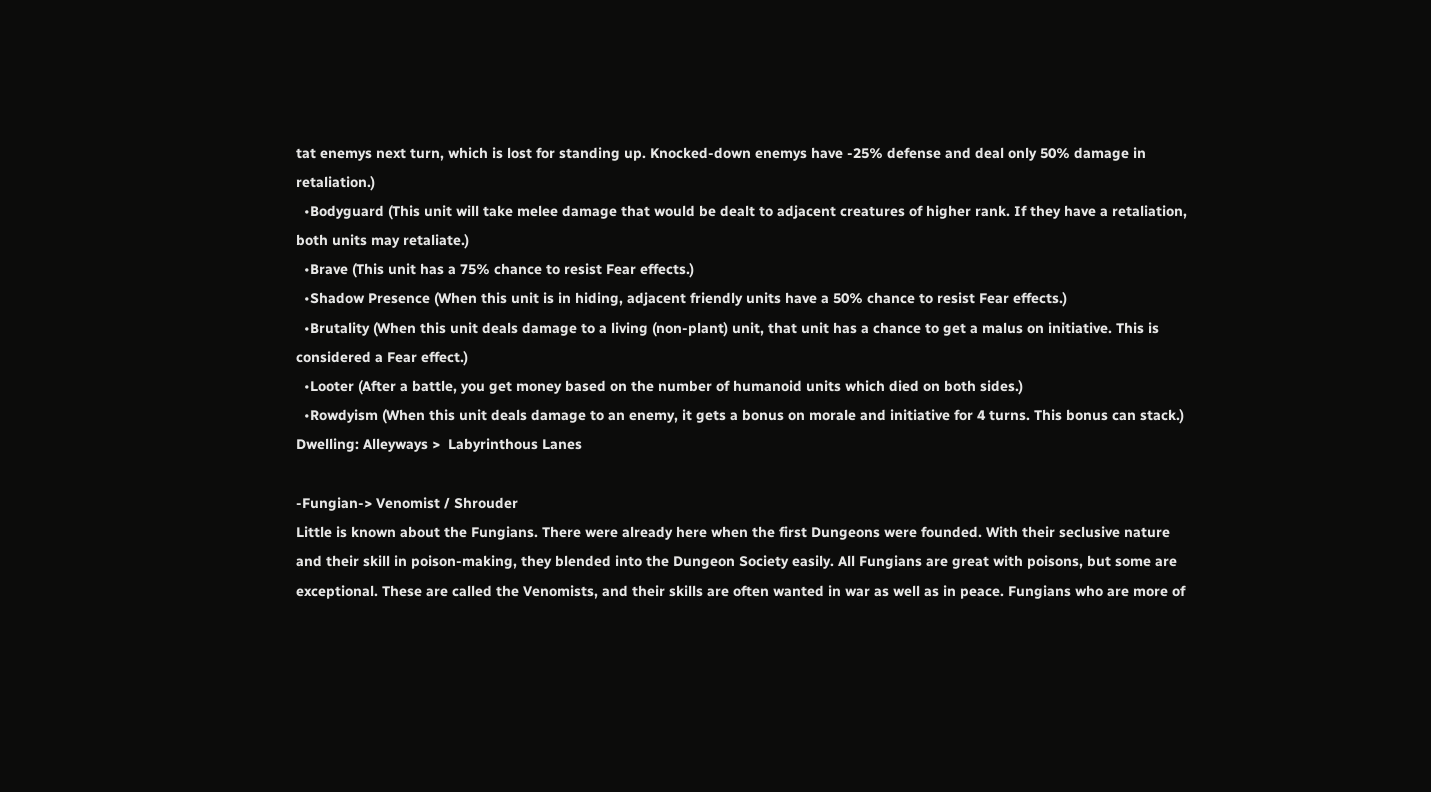tat enemys next turn, which is lost for standing up. Knocked-down enemys have -25% defense and deal only 50% damage in retaliation.)
  •Bodyguard (This unit will take melee damage that would be dealt to adjacent creatures of higher rank. If they have a retaliation, both units may retaliate.)
  •Brave (This unit has a 75% chance to resist Fear effects.)
  •Shadow Presence (When this unit is in hiding, adjacent friendly units have a 50% chance to resist Fear effects.)
  •Brutality (When this unit deals damage to a living (non-plant) unit, that unit has a chance to get a malus on initiative. This is considered a Fear effect.)
  •Looter (After a battle, you get money based on the number of humanoid units which died on both sides.)
  •Rowdyism (When this unit deals damage to an enemy, it gets a bonus on morale and initiative for 4 turns. This bonus can stack.)
Dwelling: Alleyways >  Labyrinthous Lanes

-Fungian-> Venomist / Shrouder
Little is known about the Fungians. There were already here when the first Dungeons were founded. With their seclusive nature and their skill in poison-making, they blended into the Dungeon Society easily. All Fungians are great with poisons, but some are exceptional. These are called the Venomists, and their skills are often wanted in war as well as in peace. Fungians who are more of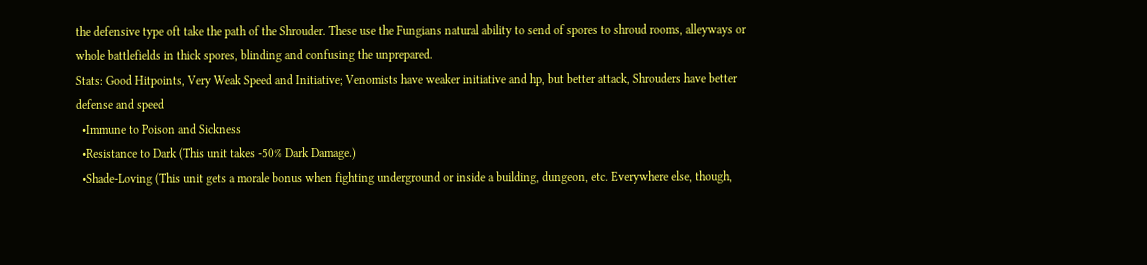the defensive type oft take the path of the Shrouder. These use the Fungians natural ability to send of spores to shroud rooms, alleyways or whole battlefields in thick spores, blinding and confusing the unprepared.
Stats: Good Hitpoints, Very Weak Speed and Initiative; Venomists have weaker initiative and hp, but better attack, Shrouders have better defense and speed
  •Immune to Poison and Sickness
  •Resistance to Dark (This unit takes -50% Dark Damage.)
  •Shade-Loving (This unit gets a morale bonus when fighting underground or inside a building, dungeon, etc. Everywhere else, though,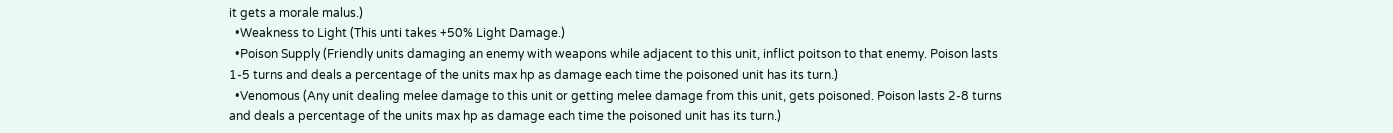it gets a morale malus.)
  •Weakness to Light (This unti takes +50% Light Damage.)
  •Poison Supply (Friendly units damaging an enemy with weapons while adjacent to this unit, inflict poitson to that enemy. Poison lasts 1-5 turns and deals a percentage of the units max hp as damage each time the poisoned unit has its turn.)
  •Venomous (Any unit dealing melee damage to this unit or getting melee damage from this unit, gets poisoned. Poison lasts 2-8 turns and deals a percentage of the units max hp as damage each time the poisoned unit has its turn.)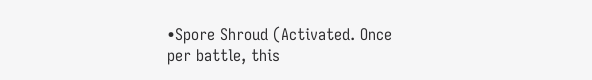•Spore Shroud (Activated. Once per battle, this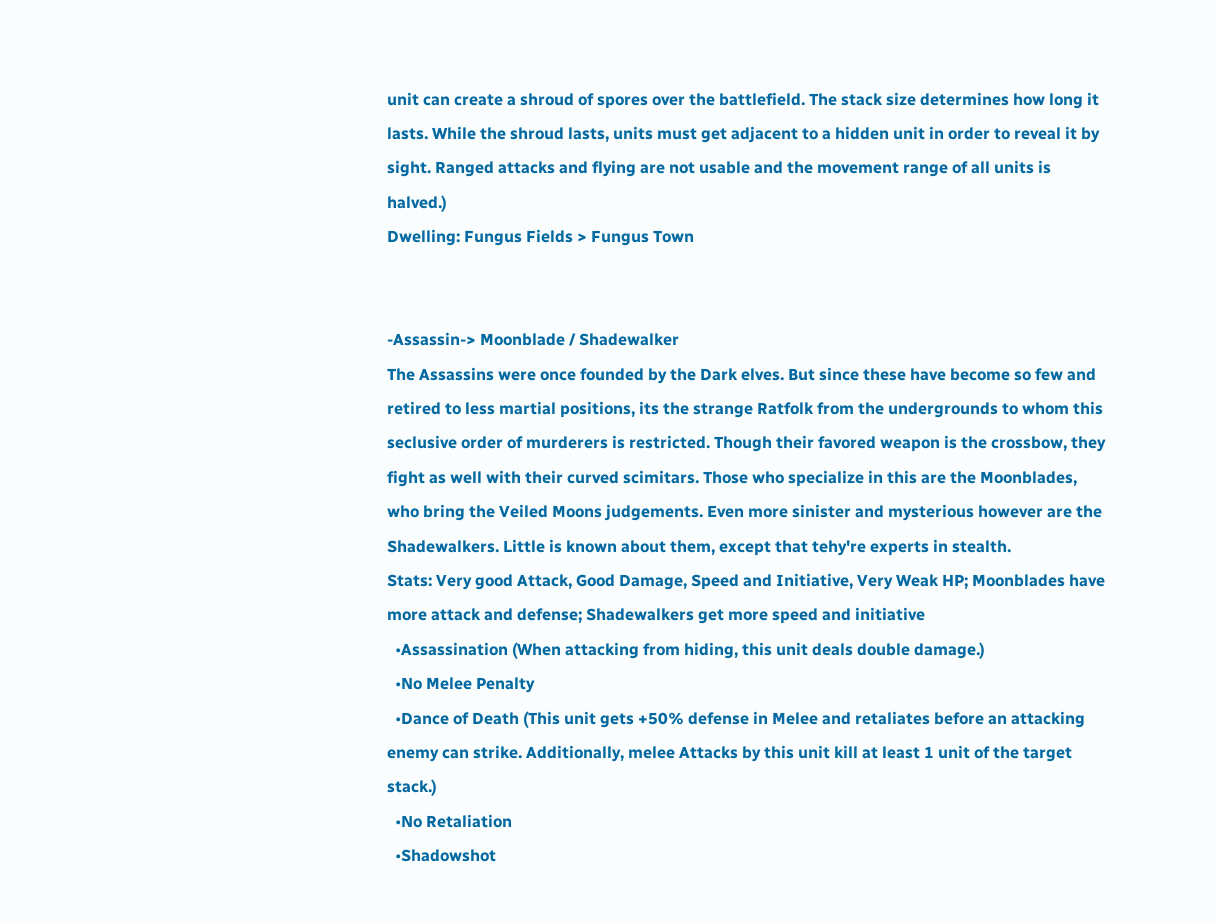unit can create a shroud of spores over the battlefield. The stack size determines how long it lasts. While the shroud lasts, units must get adjacent to a hidden unit in order to reveal it by sight. Ranged attacks and flying are not usable and the movement range of all units is halved.)
Dwelling: Fungus Fields > Fungus Town


-Assassin-> Moonblade / Shadewalker
The Assassins were once founded by the Dark elves. But since these have become so few and retired to less martial positions, its the strange Ratfolk from the undergrounds to whom this seclusive order of murderers is restricted. Though their favored weapon is the crossbow, they fight as well with their curved scimitars. Those who specialize in this are the Moonblades, who bring the Veiled Moons judgements. Even more sinister and mysterious however are the Shadewalkers. Little is known about them, except that tehy're experts in stealth.
Stats: Very good Attack, Good Damage, Speed and Initiative, Very Weak HP; Moonblades have more attack and defense; Shadewalkers get more speed and initiative
  •Assassination (When attacking from hiding, this unit deals double damage.)
  •No Melee Penalty
  •Dance of Death (This unit gets +50% defense in Melee and retaliates before an attacking enemy can strike. Additionally, melee Attacks by this unit kill at least 1 unit of the target stack.)
  •No Retaliation
  •Shadowshot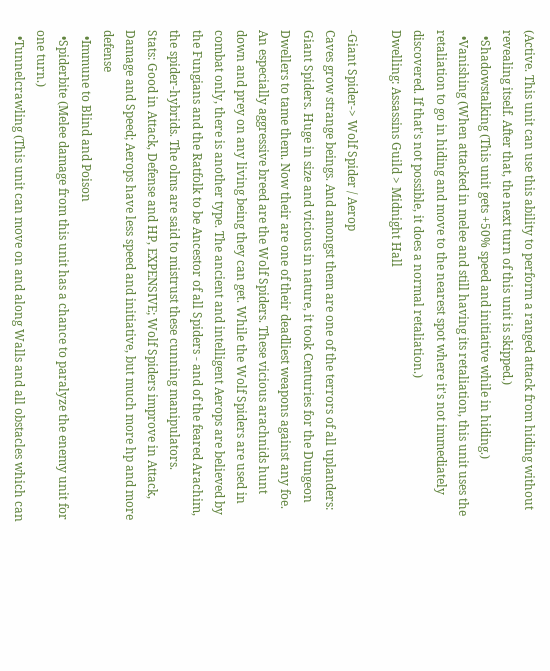(Active. This unit can use this ability to perform a ranged attack from hiding without revealing itself. After that, the next turn of this unit is skipped.)
  •Shadowstalking (This unit gets +50% speed and initiative while in hiding.)
  •Vanishing (When attacked in melee and still having its retaliation, this unit uses the retaliation to go in hiding and move to the nearest spot where it's not immediately discovered. If that's not possible, it does a normal retaliation.)
Dwelling: Assassins Guild > Midnight Hall

-Giant Spider-> Wolf Spider / Aerop
Caves grow strange beings. And amongst them are one of the terrors of all uplanders: Giant Spiders. Huge in size and vicious in nature, it took Centuries for the Dungeon Dwellers to tame them. Now their are one of their deadliest weapons against any foe. An especially aggressive breed are the Wolf Spiders. These vicious arachnids hunt down and prey on any living being they can get. While the Wolf Spiders are used in combat only, there is another type. The ancient and intelligent Aerops are believed by the Fungians and the Ratfolk to be Ancestor of all Spiders - and of the feared Arachim, the spider-hybrids. The olms are said to mistrust these cunning manipulators.
Stats: Good in Attack, Defense and HP, EXPENSIVE; Wolf Spiders improve in Attack, Damage and Speed; Aerops have less speed and initiative, but much more hp and more defense
  •Immune to Blind and Poison
  •Spiderbite (Melee damage from this unit has a chance to paralyze the enemy unit for one turn.)
  •Tunnelcrawling (This unit can move on and along Walls and all obstacles which can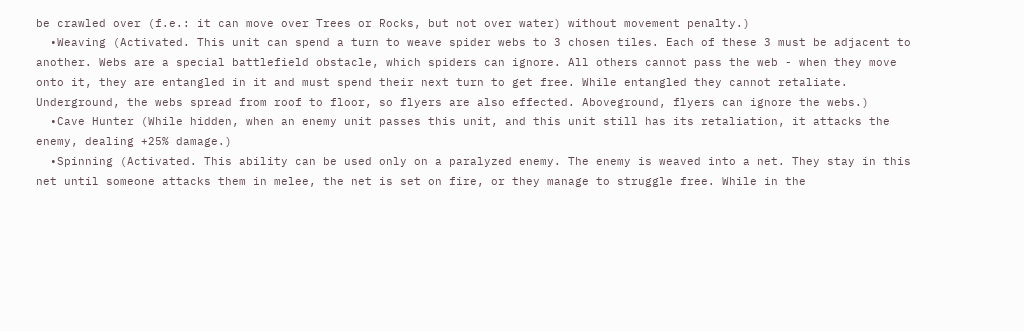be crawled over (f.e.: it can move over Trees or Rocks, but not over water) without movement penalty.)
  •Weaving (Activated. This unit can spend a turn to weave spider webs to 3 chosen tiles. Each of these 3 must be adjacent to another. Webs are a special battlefield obstacle, which spiders can ignore. All others cannot pass the web - when they move onto it, they are entangled in it and must spend their next turn to get free. While entangled they cannot retaliate. Underground, the webs spread from roof to floor, so flyers are also effected. Aboveground, flyers can ignore the webs.)
  •Cave Hunter (While hidden, when an enemy unit passes this unit, and this unit still has its retaliation, it attacks the enemy, dealing +25% damage.)
  •Spinning (Activated. This ability can be used only on a paralyzed enemy. The enemy is weaved into a net. They stay in this net until someone attacks them in melee, the net is set on fire, or they manage to struggle free. While in the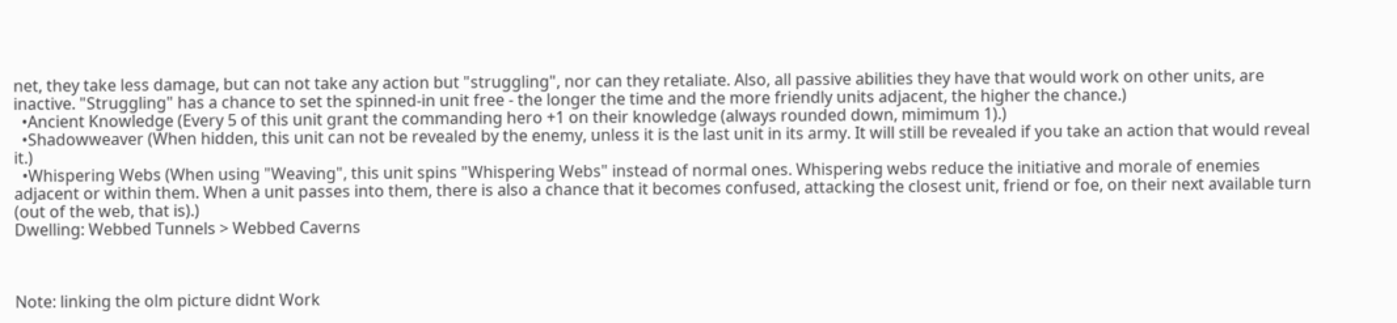net, they take less damage, but can not take any action but "struggling", nor can they retaliate. Also, all passive abilities they have that would work on other units, are inactive. "Struggling" has a chance to set the spinned-in unit free - the longer the time and the more friendly units adjacent, the higher the chance.)
  •Ancient Knowledge (Every 5 of this unit grant the commanding hero +1 on their knowledge (always rounded down, mimimum 1).)
  •Shadowweaver (When hidden, this unit can not be revealed by the enemy, unless it is the last unit in its army. It will still be revealed if you take an action that would reveal it.)
  •Whispering Webs (When using "Weaving", this unit spins "Whispering Webs" instead of normal ones. Whispering webs reduce the initiative and morale of enemies adjacent or within them. When a unit passes into them, there is also a chance that it becomes confused, attacking the closest unit, friend or foe, on their next available turn (out of the web, that is).)
Dwelling: Webbed Tunnels > Webbed Caverns



Note: linking the olm picture didnt Work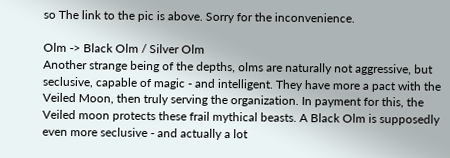so The link to the pic is above. Sorry for the inconvenience.

Olm -> Black Olm / Silver Olm
Another strange being of the depths, olms are naturally not aggressive, but seclusive, capable of magic - and intelligent. They have more a pact with the Veiled Moon, then truly serving the organization. In payment for this, the Veiled moon protects these frail mythical beasts. A Black Olm is supposedly even more seclusive - and actually a lot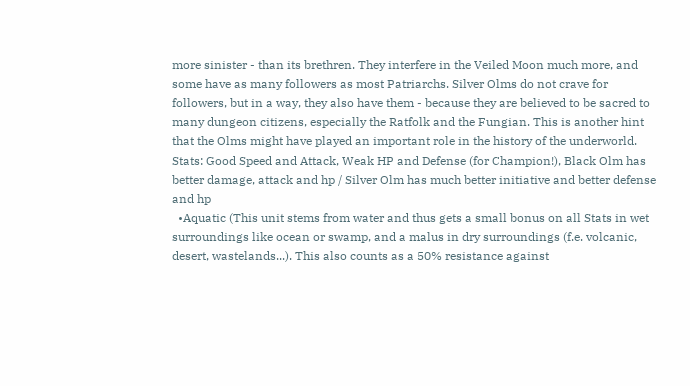more sinister - than its brethren. They interfere in the Veiled Moon much more, and some have as many followers as most Patriarchs. Silver Olms do not crave for followers, but in a way, they also have them - because they are believed to be sacred to many dungeon citizens, especially the Ratfolk and the Fungian. This is another hint that the Olms might have played an important role in the history of the underworld.
Stats: Good Speed and Attack, Weak HP and Defense (for Champion!), Black Olm has better damage, attack and hp / Silver Olm has much better initiative and better defense and hp
  •Aquatic (This unit stems from water and thus gets a small bonus on all Stats in wet surroundings like ocean or swamp, and a malus in dry surroundings (f.e. volcanic, desert, wastelands...). This also counts as a 50% resistance against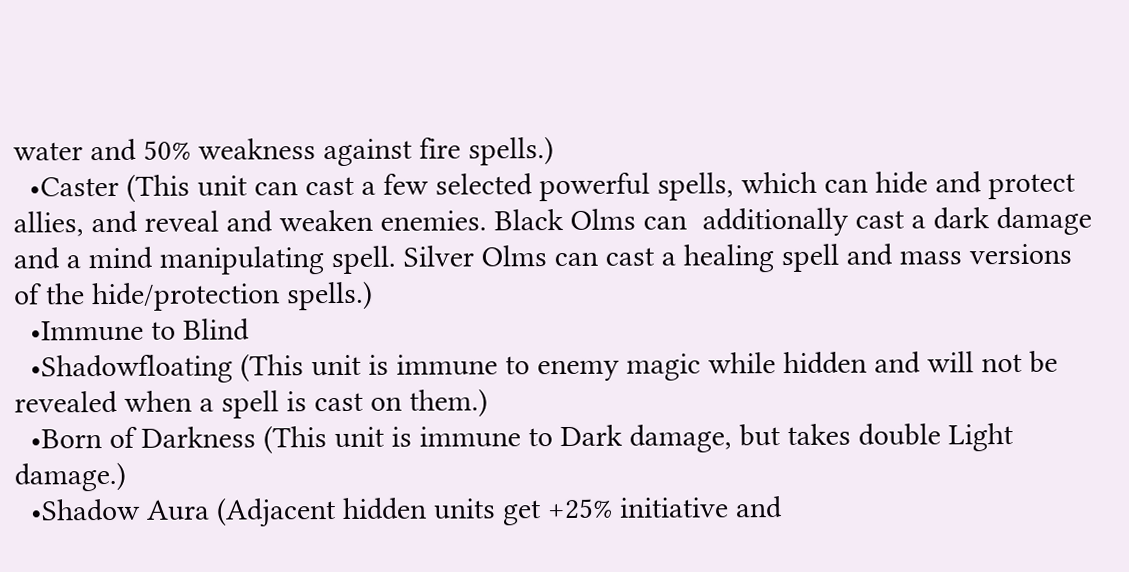water and 50% weakness against fire spells.)
  •Caster (This unit can cast a few selected powerful spells, which can hide and protect allies, and reveal and weaken enemies. Black Olms can  additionally cast a dark damage and a mind manipulating spell. Silver Olms can cast a healing spell and mass versions of the hide/protection spells.)
  •Immune to Blind
  •Shadowfloating (This unit is immune to enemy magic while hidden and will not be revealed when a spell is cast on them.)
  •Born of Darkness (This unit is immune to Dark damage, but takes double Light damage.)
  •Shadow Aura (Adjacent hidden units get +25% initiative and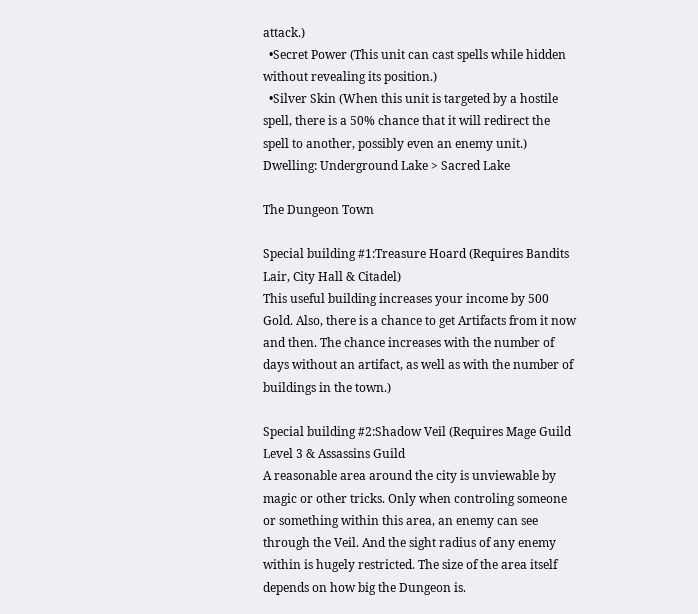attack.)
  •Secret Power (This unit can cast spells while hidden without revealing its position.)
  •Silver Skin (When this unit is targeted by a hostile spell, there is a 50% chance that it will redirect the spell to another, possibly even an enemy unit.)
Dwelling: Underground Lake > Sacred Lake

The Dungeon Town

Special building #1:Treasure Hoard (Requires Bandits Lair, City Hall & Citadel)
This useful building increases your income by 500 Gold. Also, there is a chance to get Artifacts from it now and then. The chance increases with the number of days without an artifact, as well as with the number of buildings in the town.)

Special building #2:Shadow Veil (Requires Mage Guild Level 3 & Assassins Guild
A reasonable area around the city is unviewable by magic or other tricks. Only when controling someone or something within this area, an enemy can see through the Veil. And the sight radius of any enemy within is hugely restricted. The size of the area itself depends on how big the Dungeon is.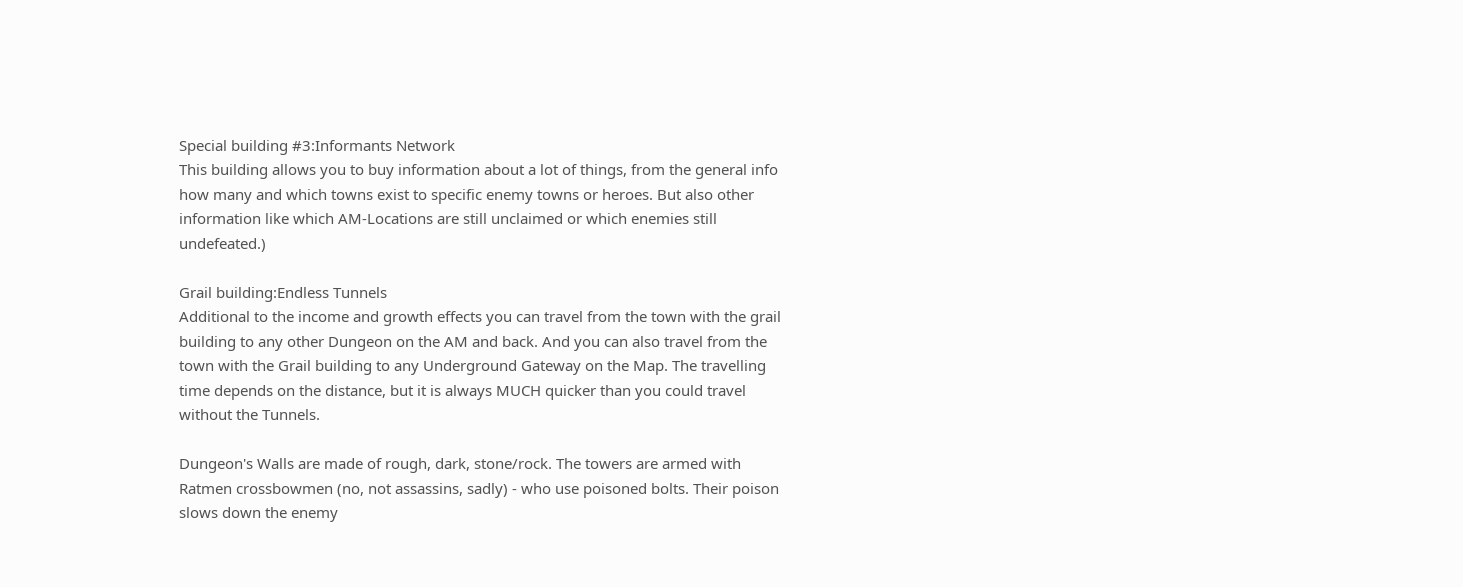Special building #3:Informants Network
This building allows you to buy information about a lot of things, from the general info how many and which towns exist to specific enemy towns or heroes. But also other information like which AM-Locations are still unclaimed or which enemies still undefeated.)

Grail building:Endless Tunnels
Additional to the income and growth effects you can travel from the town with the grail building to any other Dungeon on the AM and back. And you can also travel from the town with the Grail building to any Underground Gateway on the Map. The travelling time depends on the distance, but it is always MUCH quicker than you could travel without the Tunnels.

Dungeon's Walls are made of rough, dark, stone/rock. The towers are armed with Ratmen crossbowmen (no, not assassins, sadly) - who use poisoned bolts. Their poison slows down the enemy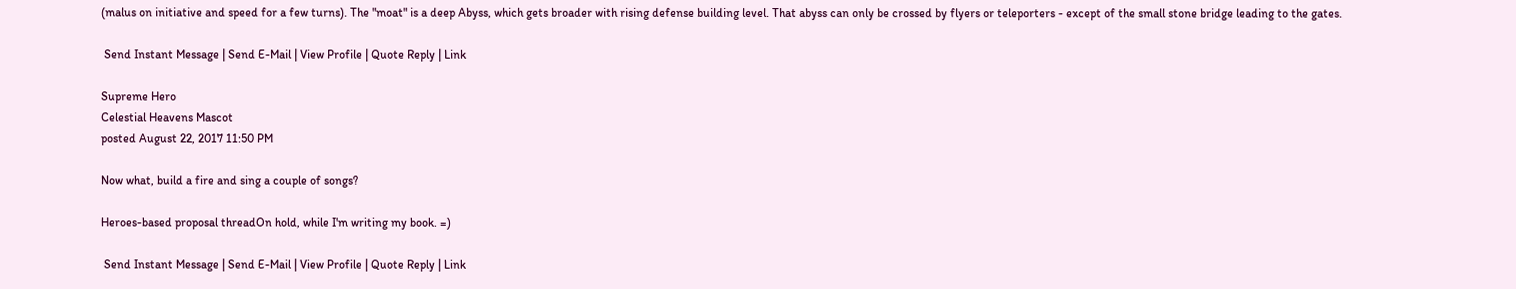(malus on initiative and speed for a few turns). The "moat" is a deep Abyss, which gets broader with rising defense building level. That abyss can only be crossed by flyers or teleporters - except of the small stone bridge leading to the gates.

 Send Instant Message | Send E-Mail | View Profile | Quote Reply | Link

Supreme Hero
Celestial Heavens Mascot
posted August 22, 2017 11:50 PM

Now what, build a fire and sing a couple of songs?

Heroes-based proposal threadOn hold, while I'm writing my book. =)

 Send Instant Message | Send E-Mail | View Profile | Quote Reply | Link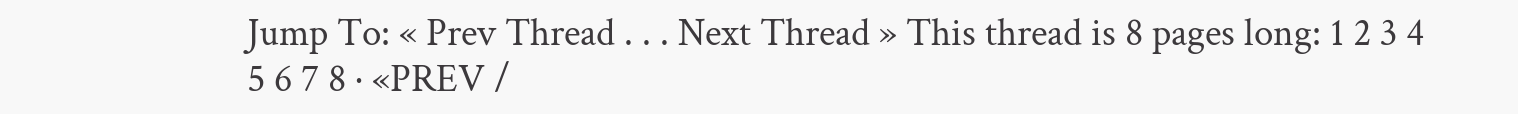Jump To: « Prev Thread . . . Next Thread » This thread is 8 pages long: 1 2 3 4 5 6 7 8 · «PREV /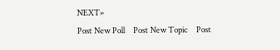NEXT»
Post New Poll    Post New Topic    Post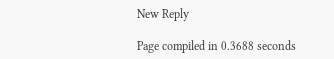New Reply

Page compiled in 0.3688 seconds